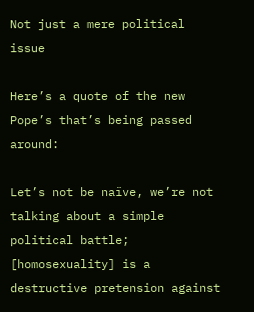Not just a mere political issue

Here’s a quote of the new Pope’s that’s being passed around:

Let’s not be naïve, we’re not talking about a simple political battle; [homosexuality] is a destructive pretension against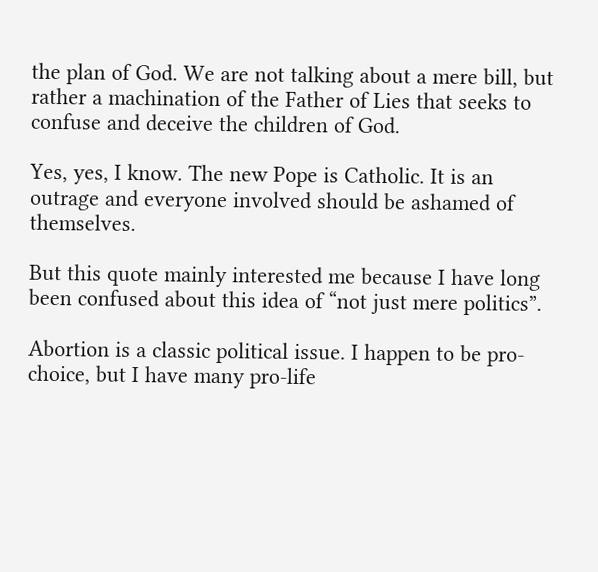the plan of God. We are not talking about a mere bill, but rather a machination of the Father of Lies that seeks to confuse and deceive the children of God.

Yes, yes, I know. The new Pope is Catholic. It is an outrage and everyone involved should be ashamed of themselves.

But this quote mainly interested me because I have long been confused about this idea of “not just mere politics”.

Abortion is a classic political issue. I happen to be pro-choice, but I have many pro-life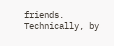friends. Technically, by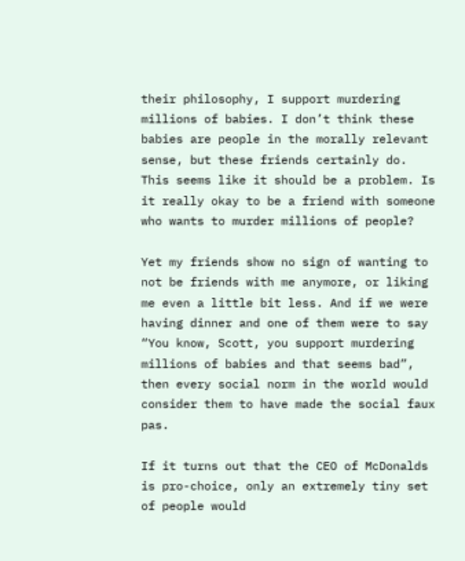their philosophy, I support murdering millions of babies. I don’t think these babies are people in the morally relevant sense, but these friends certainly do. This seems like it should be a problem. Is it really okay to be a friend with someone who wants to murder millions of people?

Yet my friends show no sign of wanting to not be friends with me anymore, or liking me even a little bit less. And if we were having dinner and one of them were to say “You know, Scott, you support murdering millions of babies and that seems bad”, then every social norm in the world would consider them to have made the social faux pas.

If it turns out that the CEO of McDonalds is pro-choice, only an extremely tiny set of people would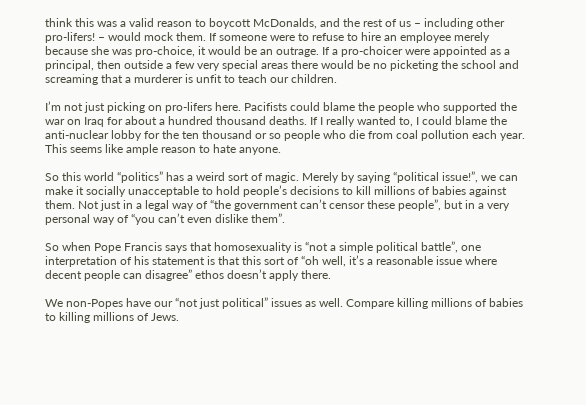think this was a valid reason to boycott McDonalds, and the rest of us – including other pro-lifers! – would mock them. If someone were to refuse to hire an employee merely because she was pro-choice, it would be an outrage. If a pro-choicer were appointed as a principal, then outside a few very special areas there would be no picketing the school and screaming that a murderer is unfit to teach our children.

I’m not just picking on pro-lifers here. Pacifists could blame the people who supported the war on Iraq for about a hundred thousand deaths. If I really wanted to, I could blame the anti-nuclear lobby for the ten thousand or so people who die from coal pollution each year. This seems like ample reason to hate anyone.

So this world “politics” has a weird sort of magic. Merely by saying “political issue!”, we can make it socially unacceptable to hold people’s decisions to kill millions of babies against them. Not just in a legal way of “the government can’t censor these people”, but in a very personal way of “you can’t even dislike them”.

So when Pope Francis says that homosexuality is “not a simple political battle”, one interpretation of his statement is that this sort of “oh well, it’s a reasonable issue where decent people can disagree” ethos doesn’t apply there.

We non-Popes have our “not just political” issues as well. Compare killing millions of babies to killing millions of Jews.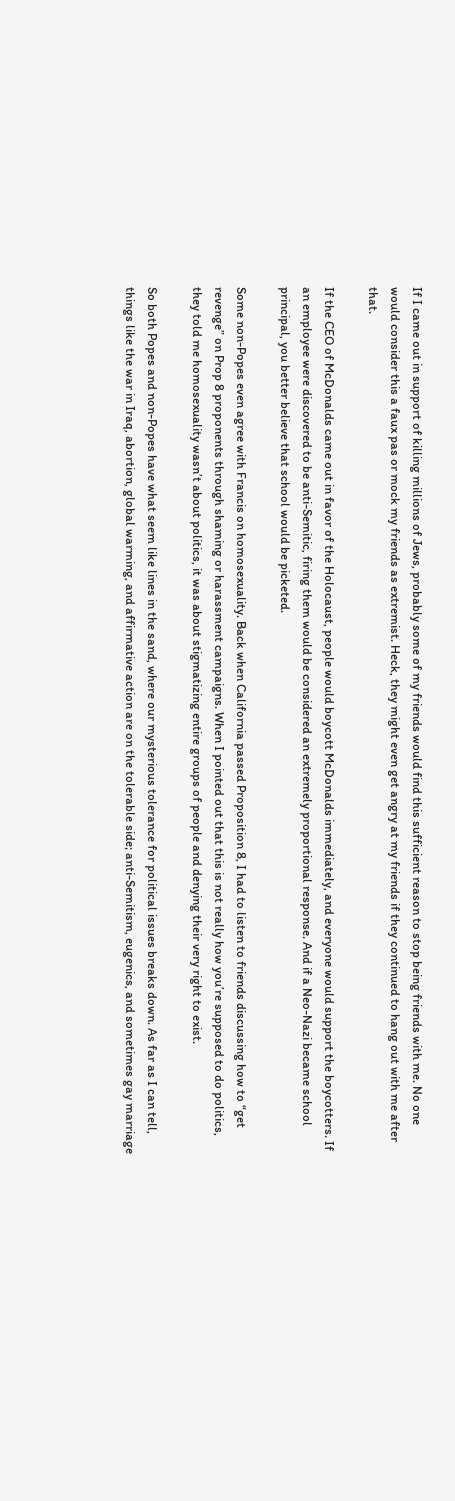If I came out in support of killing millions of Jews, probably some of my friends would find this sufficient reason to stop being friends with me. No one would consider this a faux pas or mock my friends as extremist. Heck, they might even get angry at my friends if they continued to hang out with me after that.

If the CEO of McDonalds came out in favor of the Holocaust, people would boycott McDonalds immediately, and everyone would support the boycotters. If an employee were discovered to be anti-Semitic, firing them would be considered an extremely proportional response. And if a Neo-Nazi became school principal, you better believe that school would be picketed.

Some non-Popes even agree with Francis on homosexuality. Back when California passed Proposition 8, I had to listen to friends discussing how to “get revenge” on Prop 8 proponents through shaming or harassment campaigns. When I pointed out that this is not really how you’re supposed to do politics, they told me homosexuality wasn’t about politics, it was about stigmatizing entire groups of people and denying their very right to exist.

So both Popes and non-Popes have what seem like lines in the sand, where our mysterious tolerance for political issues breaks down. As far as I can tell, things like the war in Iraq, abortion, global warming, and affirmative action are on the tolerable side; anti-Semitism, eugenics, and sometimes gay marriage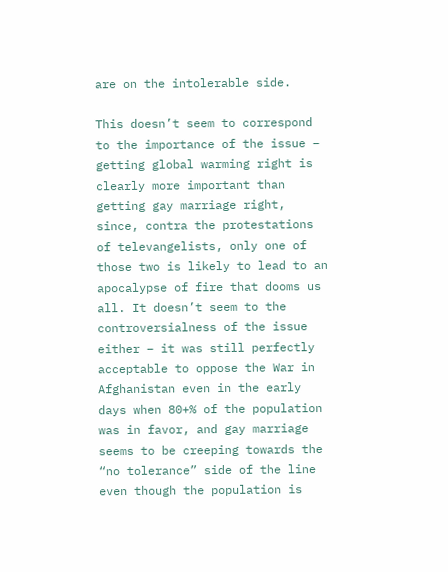are on the intolerable side.

This doesn’t seem to correspond to the importance of the issue – getting global warming right is clearly more important than getting gay marriage right, since, contra the protestations of televangelists, only one of those two is likely to lead to an apocalypse of fire that dooms us all. It doesn’t seem to the controversialness of the issue either – it was still perfectly acceptable to oppose the War in Afghanistan even in the early days when 80+% of the population was in favor, and gay marriage seems to be creeping towards the “no tolerance” side of the line even though the population is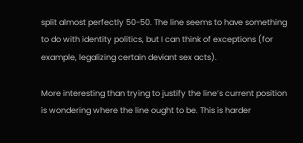split almost perfectly 50-50. The line seems to have something to do with identity politics, but I can think of exceptions (for example, legalizing certain deviant sex acts).

More interesting than trying to justify the line’s current position is wondering where the line ought to be. This is harder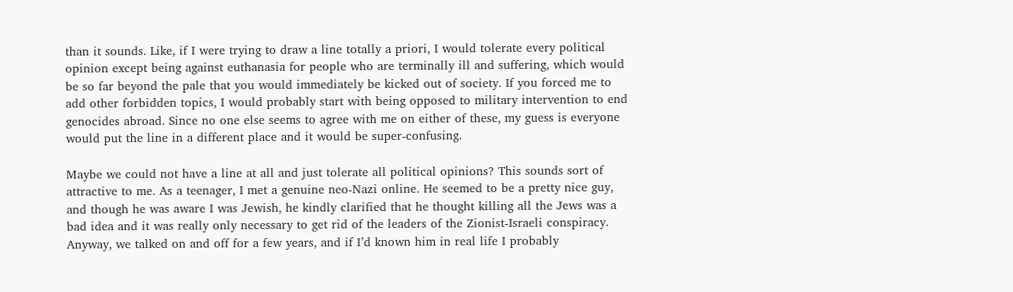than it sounds. Like, if I were trying to draw a line totally a priori, I would tolerate every political opinion except being against euthanasia for people who are terminally ill and suffering, which would be so far beyond the pale that you would immediately be kicked out of society. If you forced me to add other forbidden topics, I would probably start with being opposed to military intervention to end genocides abroad. Since no one else seems to agree with me on either of these, my guess is everyone would put the line in a different place and it would be super-confusing.

Maybe we could not have a line at all and just tolerate all political opinions? This sounds sort of attractive to me. As a teenager, I met a genuine neo-Nazi online. He seemed to be a pretty nice guy, and though he was aware I was Jewish, he kindly clarified that he thought killing all the Jews was a bad idea and it was really only necessary to get rid of the leaders of the Zionist-Israeli conspiracy. Anyway, we talked on and off for a few years, and if I’d known him in real life I probably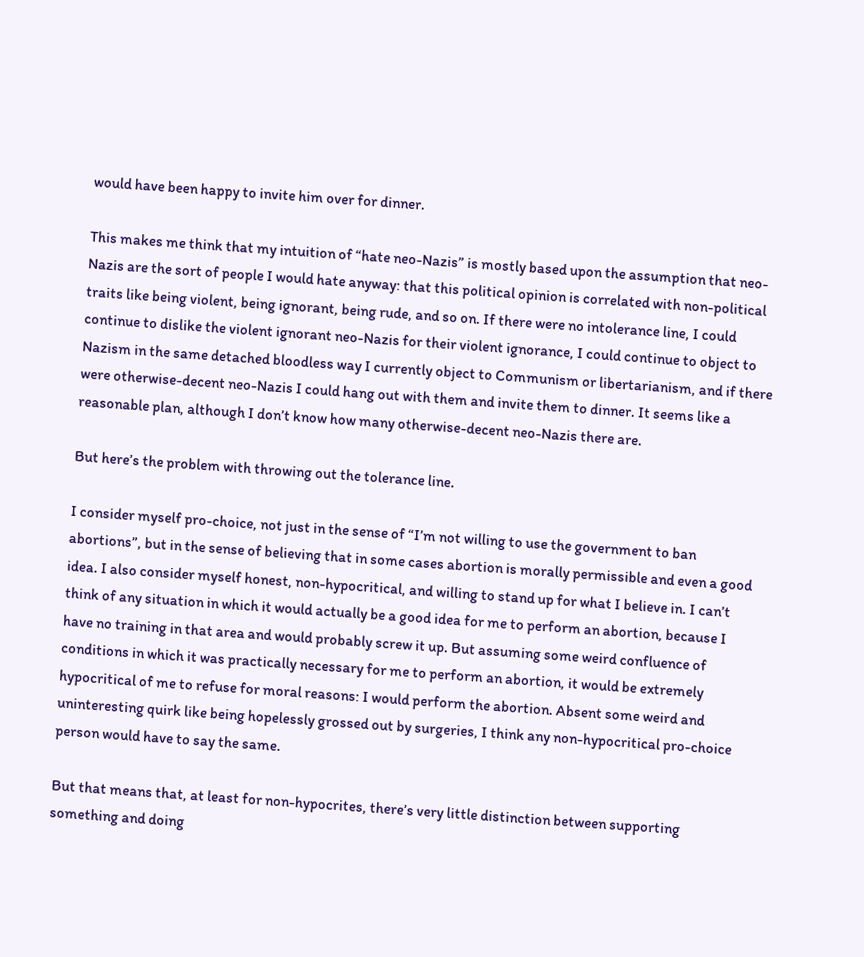would have been happy to invite him over for dinner.

This makes me think that my intuition of “hate neo-Nazis” is mostly based upon the assumption that neo-Nazis are the sort of people I would hate anyway: that this political opinion is correlated with non-political traits like being violent, being ignorant, being rude, and so on. If there were no intolerance line, I could continue to dislike the violent ignorant neo-Nazis for their violent ignorance, I could continue to object to Nazism in the same detached bloodless way I currently object to Communism or libertarianism, and if there were otherwise-decent neo-Nazis I could hang out with them and invite them to dinner. It seems like a reasonable plan, although I don’t know how many otherwise-decent neo-Nazis there are.

But here’s the problem with throwing out the tolerance line.

I consider myself pro-choice, not just in the sense of “I’m not willing to use the government to ban abortions”, but in the sense of believing that in some cases abortion is morally permissible and even a good idea. I also consider myself honest, non-hypocritical, and willing to stand up for what I believe in. I can’t think of any situation in which it would actually be a good idea for me to perform an abortion, because I have no training in that area and would probably screw it up. But assuming some weird confluence of conditions in which it was practically necessary for me to perform an abortion, it would be extremely hypocritical of me to refuse for moral reasons: I would perform the abortion. Absent some weird and uninteresting quirk like being hopelessly grossed out by surgeries, I think any non-hypocritical pro-choice person would have to say the same.

But that means that, at least for non-hypocrites, there’s very little distinction between supporting something and doing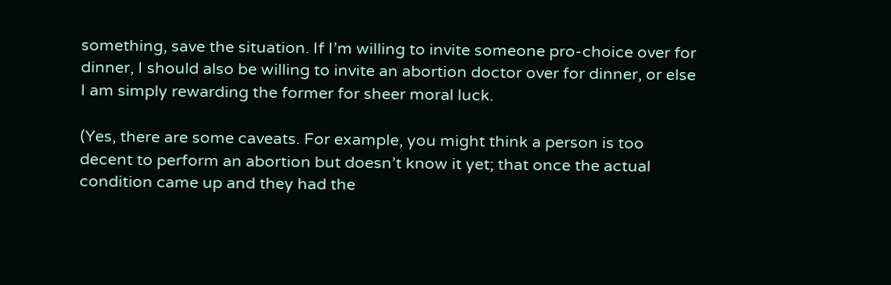something, save the situation. If I’m willing to invite someone pro-choice over for dinner, I should also be willing to invite an abortion doctor over for dinner, or else I am simply rewarding the former for sheer moral luck.

(Yes, there are some caveats. For example, you might think a person is too decent to perform an abortion but doesn’t know it yet; that once the actual condition came up and they had the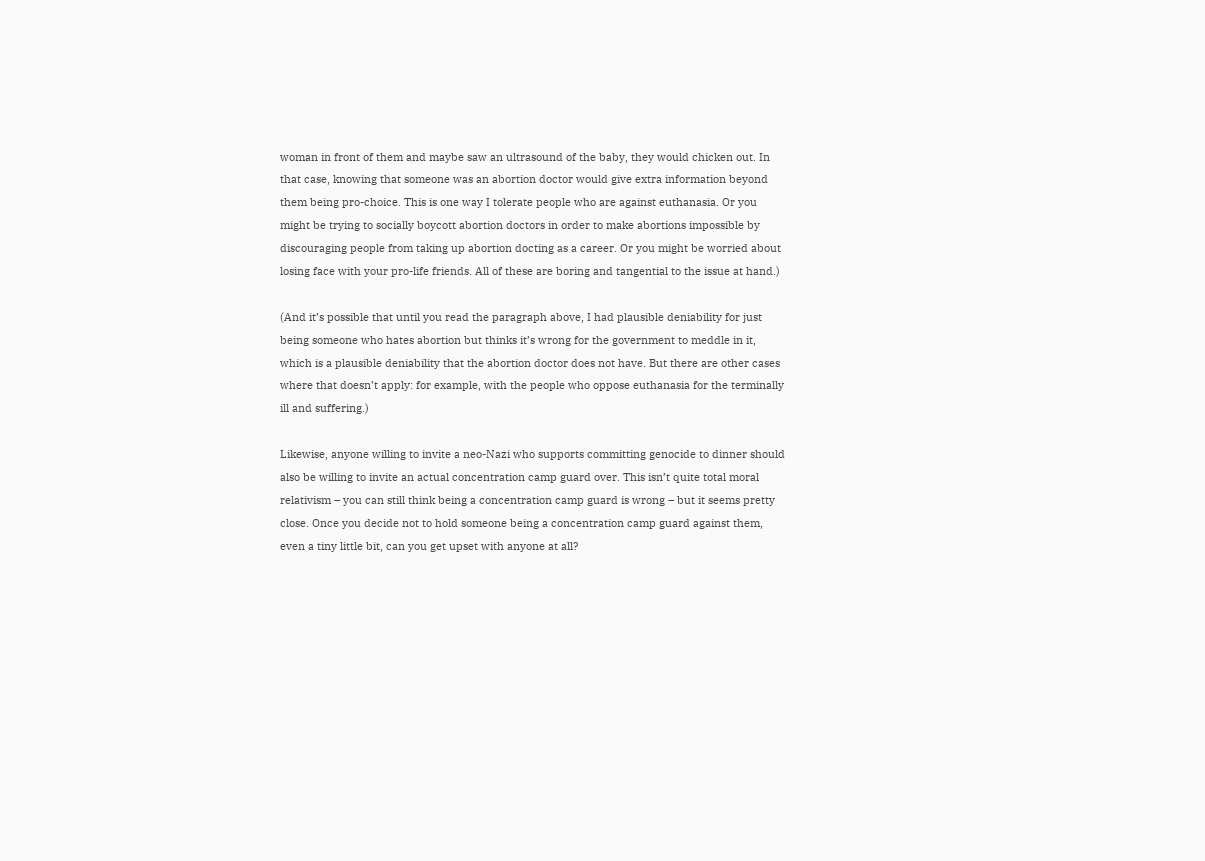woman in front of them and maybe saw an ultrasound of the baby, they would chicken out. In that case, knowing that someone was an abortion doctor would give extra information beyond them being pro-choice. This is one way I tolerate people who are against euthanasia. Or you might be trying to socially boycott abortion doctors in order to make abortions impossible by discouraging people from taking up abortion docting as a career. Or you might be worried about losing face with your pro-life friends. All of these are boring and tangential to the issue at hand.)

(And it’s possible that until you read the paragraph above, I had plausible deniability for just being someone who hates abortion but thinks it’s wrong for the government to meddle in it, which is a plausible deniability that the abortion doctor does not have. But there are other cases where that doesn’t apply: for example, with the people who oppose euthanasia for the terminally ill and suffering.)

Likewise, anyone willing to invite a neo-Nazi who supports committing genocide to dinner should also be willing to invite an actual concentration camp guard over. This isn’t quite total moral relativism – you can still think being a concentration camp guard is wrong – but it seems pretty close. Once you decide not to hold someone being a concentration camp guard against them, even a tiny little bit, can you get upset with anyone at all?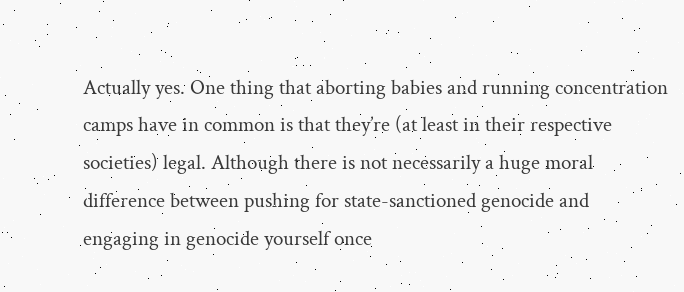Actually yes. One thing that aborting babies and running concentration camps have in common is that they’re (at least in their respective societies) legal. Although there is not necessarily a huge moral difference between pushing for state-sanctioned genocide and engaging in genocide yourself once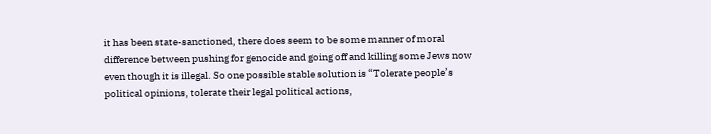it has been state-sanctioned, there does seem to be some manner of moral difference between pushing for genocide and going off and killing some Jews now even though it is illegal. So one possible stable solution is “Tolerate people’s political opinions, tolerate their legal political actions,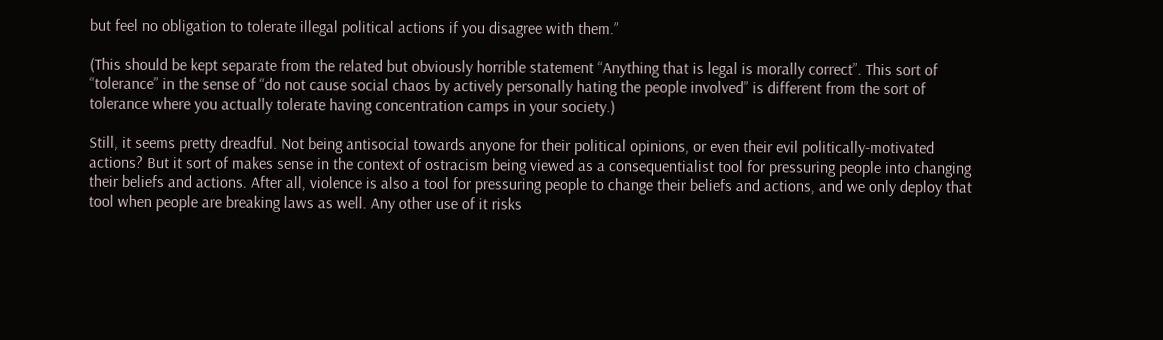but feel no obligation to tolerate illegal political actions if you disagree with them.”

(This should be kept separate from the related but obviously horrible statement “Anything that is legal is morally correct”. This sort of “tolerance” in the sense of “do not cause social chaos by actively personally hating the people involved” is different from the sort of tolerance where you actually tolerate having concentration camps in your society.)

Still, it seems pretty dreadful. Not being antisocial towards anyone for their political opinions, or even their evil politically-motivated actions? But it sort of makes sense in the context of ostracism being viewed as a consequentialist tool for pressuring people into changing their beliefs and actions. After all, violence is also a tool for pressuring people to change their beliefs and actions, and we only deploy that tool when people are breaking laws as well. Any other use of it risks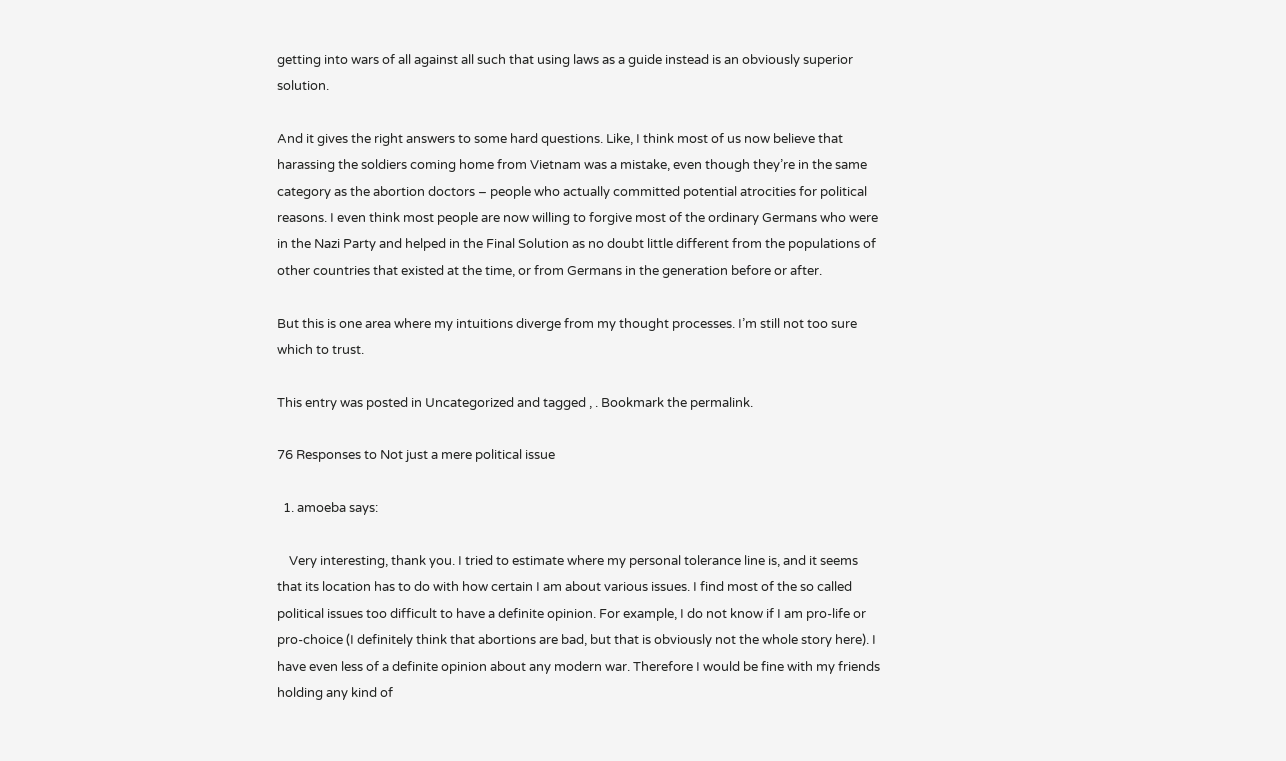getting into wars of all against all such that using laws as a guide instead is an obviously superior solution.

And it gives the right answers to some hard questions. Like, I think most of us now believe that harassing the soldiers coming home from Vietnam was a mistake, even though they’re in the same category as the abortion doctors – people who actually committed potential atrocities for political reasons. I even think most people are now willing to forgive most of the ordinary Germans who were in the Nazi Party and helped in the Final Solution as no doubt little different from the populations of other countries that existed at the time, or from Germans in the generation before or after.

But this is one area where my intuitions diverge from my thought processes. I’m still not too sure which to trust.

This entry was posted in Uncategorized and tagged , . Bookmark the permalink.

76 Responses to Not just a mere political issue

  1. amoeba says:

    Very interesting, thank you. I tried to estimate where my personal tolerance line is, and it seems that its location has to do with how certain I am about various issues. I find most of the so called political issues too difficult to have a definite opinion. For example, I do not know if I am pro-life or pro-choice (I definitely think that abortions are bad, but that is obviously not the whole story here). I have even less of a definite opinion about any modern war. Therefore I would be fine with my friends holding any kind of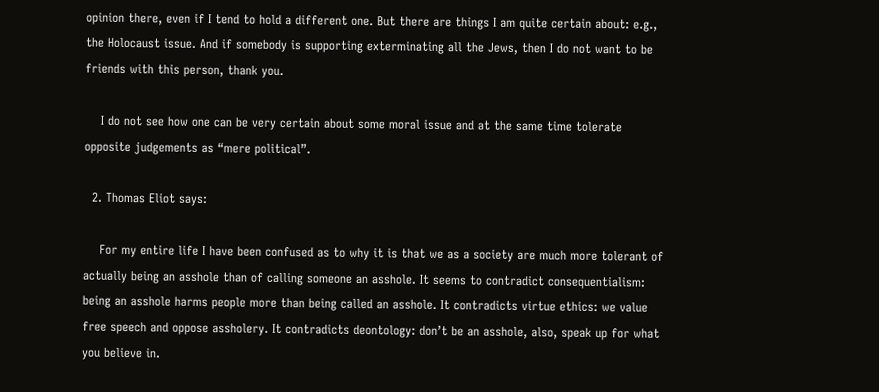opinion there, even if I tend to hold a different one. But there are things I am quite certain about: e.g., the Holocaust issue. And if somebody is supporting exterminating all the Jews, then I do not want to be friends with this person, thank you.

    I do not see how one can be very certain about some moral issue and at the same time tolerate opposite judgements as “mere political”.

  2. Thomas Eliot says:

    For my entire life I have been confused as to why it is that we as a society are much more tolerant of actually being an asshole than of calling someone an asshole. It seems to contradict consequentialism: being an asshole harms people more than being called an asshole. It contradicts virtue ethics: we value free speech and oppose assholery. It contradicts deontology: don’t be an asshole, also, speak up for what you believe in.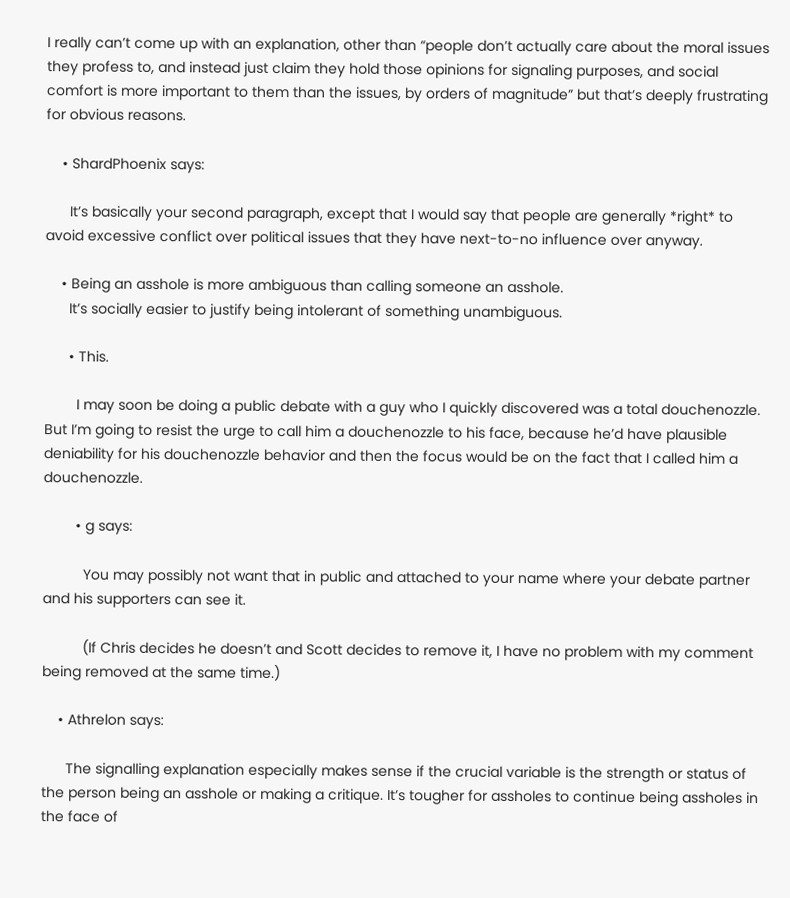I really can’t come up with an explanation, other than “people don’t actually care about the moral issues they profess to, and instead just claim they hold those opinions for signaling purposes, and social comfort is more important to them than the issues, by orders of magnitude” but that’s deeply frustrating for obvious reasons.

    • ShardPhoenix says:

      It’s basically your second paragraph, except that I would say that people are generally *right* to avoid excessive conflict over political issues that they have next-to-no influence over anyway.

    • Being an asshole is more ambiguous than calling someone an asshole.
      It’s socially easier to justify being intolerant of something unambiguous.

      • This.

        I may soon be doing a public debate with a guy who I quickly discovered was a total douchenozzle. But I’m going to resist the urge to call him a douchenozzle to his face, because he’d have plausible deniability for his douchenozzle behavior and then the focus would be on the fact that I called him a douchenozzle.

        • g says:

          You may possibly not want that in public and attached to your name where your debate partner and his supporters can see it.

          (If Chris decides he doesn’t and Scott decides to remove it, I have no problem with my comment being removed at the same time.)

    • Athrelon says:

      The signalling explanation especially makes sense if the crucial variable is the strength or status of the person being an asshole or making a critique. It’s tougher for assholes to continue being assholes in the face of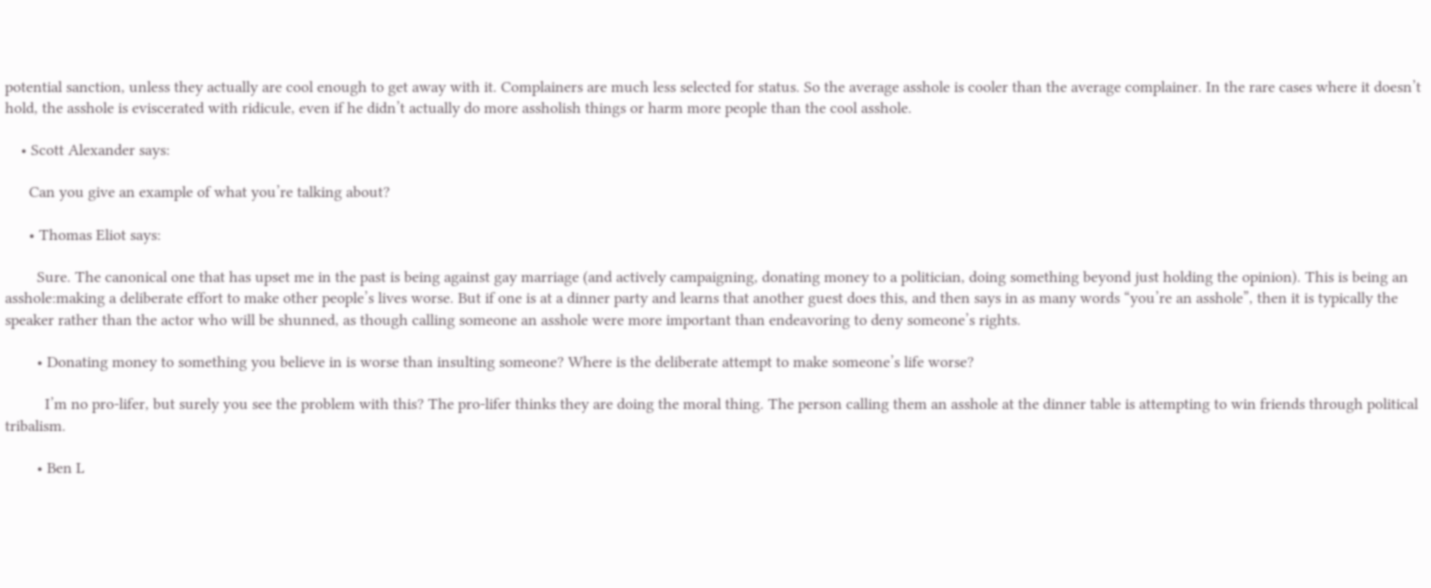potential sanction, unless they actually are cool enough to get away with it. Complainers are much less selected for status. So the average asshole is cooler than the average complainer. In the rare cases where it doesn’t hold, the asshole is eviscerated with ridicule, even if he didn’t actually do more assholish things or harm more people than the cool asshole.

    • Scott Alexander says:

      Can you give an example of what you’re talking about?

      • Thomas Eliot says:

        Sure. The canonical one that has upset me in the past is being against gay marriage (and actively campaigning, donating money to a politician, doing something beyond just holding the opinion). This is being an asshole:making a deliberate effort to make other people’s lives worse. But if one is at a dinner party and learns that another guest does this, and then says in as many words “you’re an asshole”, then it is typically the speaker rather than the actor who will be shunned, as though calling someone an asshole were more important than endeavoring to deny someone’s rights.

        • Donating money to something you believe in is worse than insulting someone? Where is the deliberate attempt to make someone’s life worse?

          I’m no pro-lifer, but surely you see the problem with this? The pro-lifer thinks they are doing the moral thing. The person calling them an asshole at the dinner table is attempting to win friends through political tribalism.

        • Ben L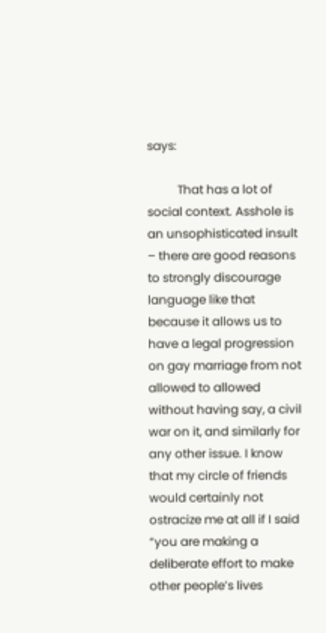says:

          That has a lot of social context. Asshole is an unsophisticated insult – there are good reasons to strongly discourage language like that because it allows us to have a legal progression on gay marriage from not allowed to allowed without having say, a civil war on it, and similarly for any other issue. I know that my circle of friends would certainly not ostracize me at all if I said “you are making a deliberate effort to make other people’s lives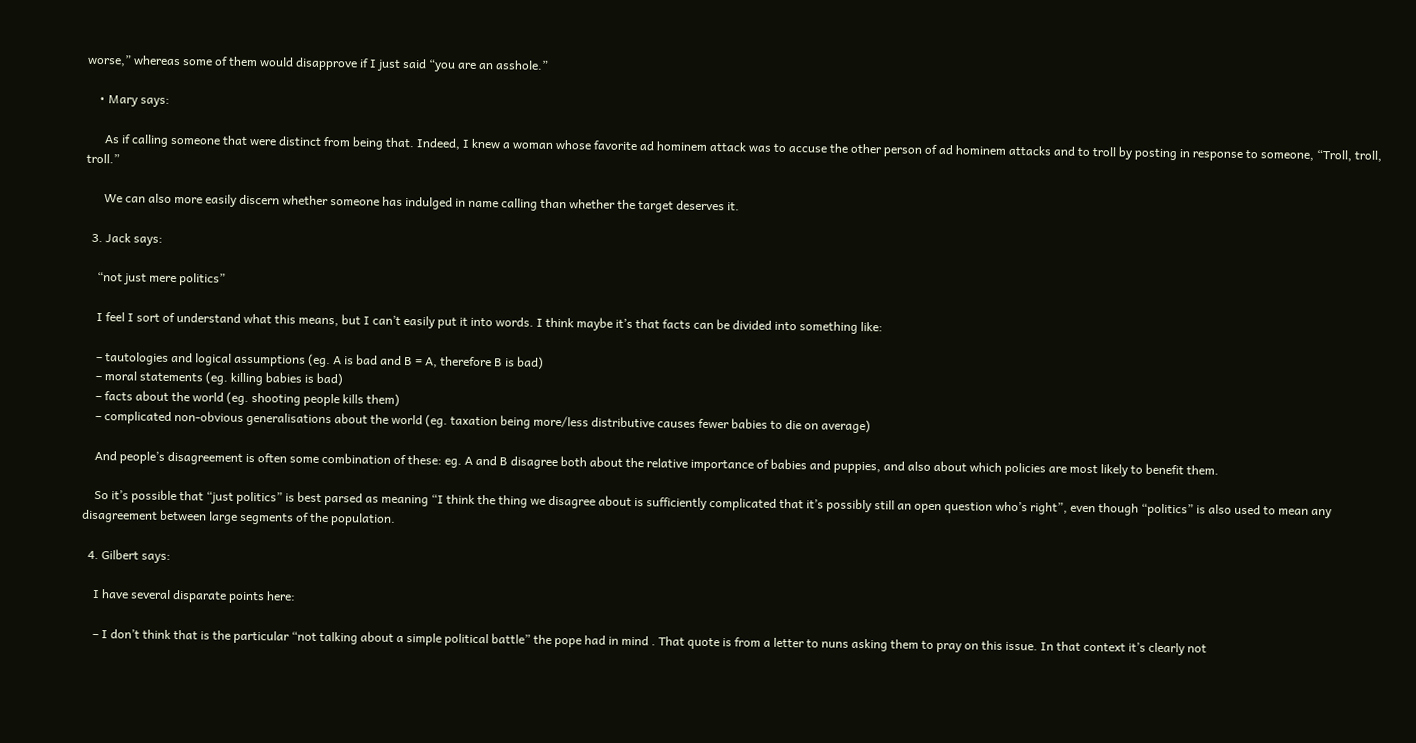worse,” whereas some of them would disapprove if I just said “you are an asshole.”

    • Mary says:

      As if calling someone that were distinct from being that. Indeed, I knew a woman whose favorite ad hominem attack was to accuse the other person of ad hominem attacks and to troll by posting in response to someone, “Troll, troll, troll.”

      We can also more easily discern whether someone has indulged in name calling than whether the target deserves it.

  3. Jack says:

    “not just mere politics”

    I feel I sort of understand what this means, but I can’t easily put it into words. I think maybe it’s that facts can be divided into something like:

    – tautologies and logical assumptions (eg. A is bad and B = A, therefore B is bad)
    – moral statements (eg. killing babies is bad)
    – facts about the world (eg. shooting people kills them)
    – complicated non-obvious generalisations about the world (eg. taxation being more/less distributive causes fewer babies to die on average)

    And people’s disagreement is often some combination of these: eg. A and B disagree both about the relative importance of babies and puppies, and also about which policies are most likely to benefit them.

    So it’s possible that “just politics” is best parsed as meaning “I think the thing we disagree about is sufficiently complicated that it’s possibly still an open question who’s right”, even though “politics” is also used to mean any disagreement between large segments of the population.

  4. Gilbert says:

    I have several disparate points here:

    – I don’t think that is the particular “not talking about a simple political battle” the pope had in mind . That quote is from a letter to nuns asking them to pray on this issue. In that context it’s clearly not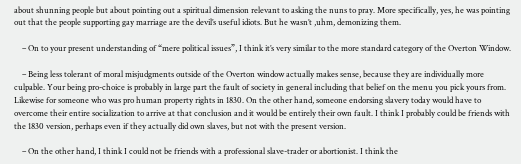about shunning people but about pointing out a spiritual dimension relevant to asking the nuns to pray. More specifically, yes, he was pointing out that the people supporting gay marriage are the devil’s useful idiots. But he wasn’t ,uhm, demonizing them.

    – On to your present understanding of “mere political issues”, I think it’s very similar to the more standard category of the Overton Window.

    – Being less tolerant of moral misjudgments outside of the Overton window actually makes sense, because they are individually more culpable. Your being pro-choice is probably in large part the fault of society in general including that belief on the menu you pick yours from. Likewise for someone who was pro human property rights in 1830. On the other hand, someone endorsing slavery today would have to overcome their entire socialization to arrive at that conclusion and it would be entirely their own fault. I think I probably could be friends with the 1830 version, perhaps even if they actually did own slaves, but not with the present version.

    – On the other hand, I think I could not be friends with a professional slave-trader or abortionist. I think the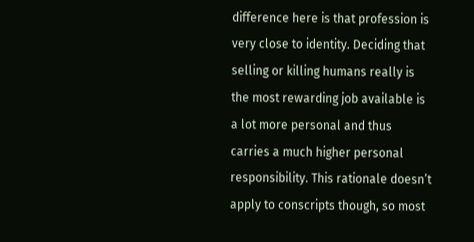difference here is that profession is very close to identity. Deciding that selling or killing humans really is the most rewarding job available is a lot more personal and thus carries a much higher personal responsibility. This rationale doesn’t apply to conscripts though, so most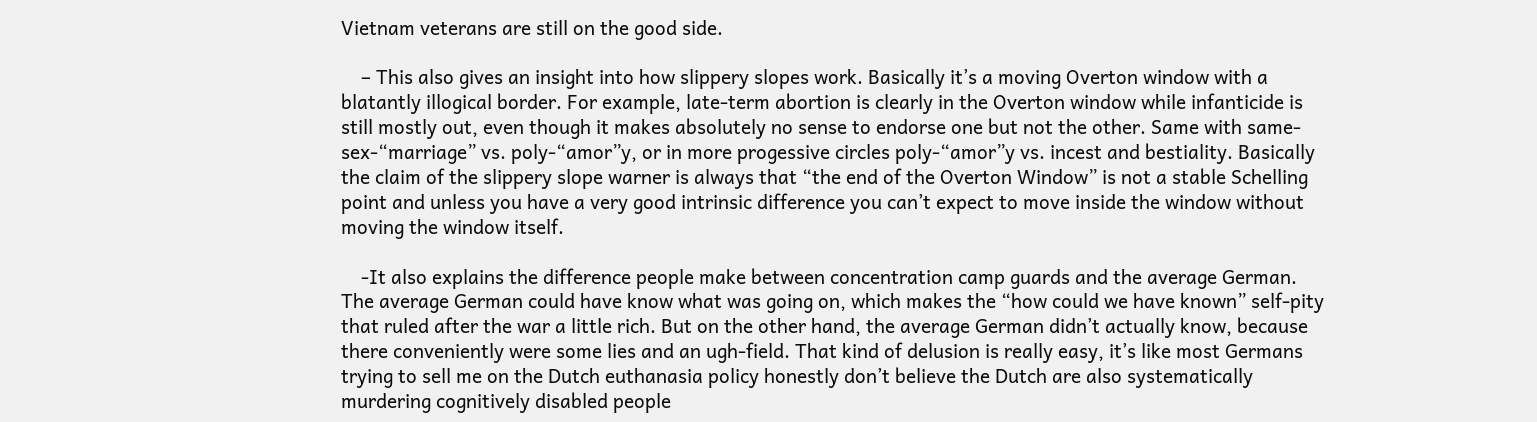Vietnam veterans are still on the good side.

    – This also gives an insight into how slippery slopes work. Basically it’s a moving Overton window with a blatantly illogical border. For example, late-term abortion is clearly in the Overton window while infanticide is still mostly out, even though it makes absolutely no sense to endorse one but not the other. Same with same-sex-“marriage” vs. poly-“amor”y, or in more progessive circles poly-“amor”y vs. incest and bestiality. Basically the claim of the slippery slope warner is always that “the end of the Overton Window” is not a stable Schelling point and unless you have a very good intrinsic difference you can’t expect to move inside the window without moving the window itself.

    -It also explains the difference people make between concentration camp guards and the average German. The average German could have know what was going on, which makes the “how could we have known” self-pity that ruled after the war a little rich. But on the other hand, the average German didn’t actually know, because there conveniently were some lies and an ugh-field. That kind of delusion is really easy, it’s like most Germans trying to sell me on the Dutch euthanasia policy honestly don’t believe the Dutch are also systematically murdering cognitively disabled people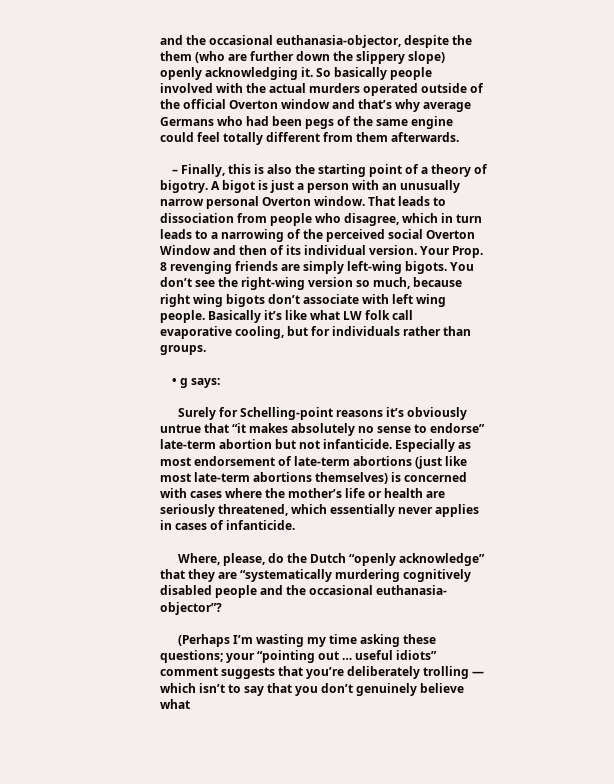and the occasional euthanasia-objector, despite the them (who are further down the slippery slope) openly acknowledging it. So basically people involved with the actual murders operated outside of the official Overton window and that’s why average Germans who had been pegs of the same engine could feel totally different from them afterwards.

    – Finally, this is also the starting point of a theory of bigotry. A bigot is just a person with an unusually narrow personal Overton window. That leads to dissociation from people who disagree, which in turn leads to a narrowing of the perceived social Overton Window and then of its individual version. Your Prop. 8 revenging friends are simply left-wing bigots. You don’t see the right-wing version so much, because right wing bigots don’t associate with left wing people. Basically it’s like what LW folk call evaporative cooling, but for individuals rather than groups.

    • g says:

      Surely for Schelling-point reasons it’s obviously untrue that “it makes absolutely no sense to endorse” late-term abortion but not infanticide. Especially as most endorsement of late-term abortions (just like most late-term abortions themselves) is concerned with cases where the mother’s life or health are seriously threatened, which essentially never applies in cases of infanticide.

      Where, please, do the Dutch “openly acknowledge” that they are “systematically murdering cognitively disabled people and the occasional euthanasia-objector”?

      (Perhaps I’m wasting my time asking these questions; your “pointing out … useful idiots” comment suggests that you’re deliberately trolling — which isn’t to say that you don’t genuinely believe what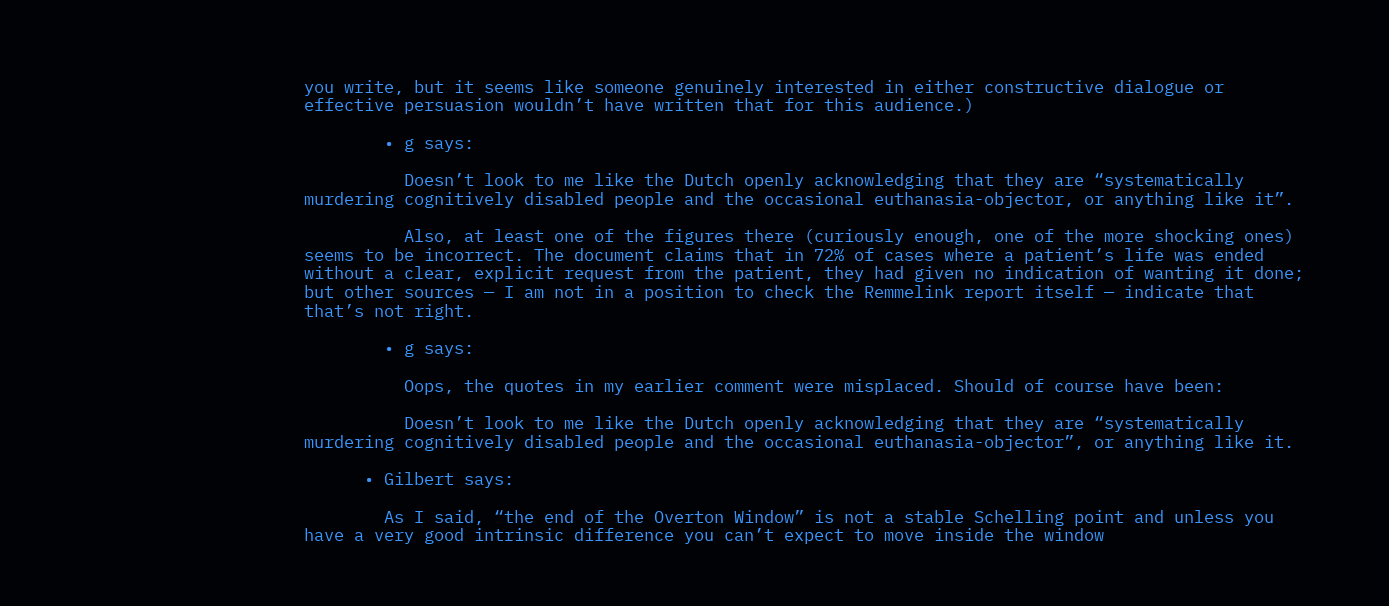you write, but it seems like someone genuinely interested in either constructive dialogue or effective persuasion wouldn’t have written that for this audience.)

        • g says:

          Doesn’t look to me like the Dutch openly acknowledging that they are “systematically murdering cognitively disabled people and the occasional euthanasia-objector, or anything like it”.

          Also, at least one of the figures there (curiously enough, one of the more shocking ones) seems to be incorrect. The document claims that in 72% of cases where a patient’s life was ended without a clear, explicit request from the patient, they had given no indication of wanting it done; but other sources — I am not in a position to check the Remmelink report itself — indicate that that’s not right.

        • g says:

          Oops, the quotes in my earlier comment were misplaced. Should of course have been:

          Doesn’t look to me like the Dutch openly acknowledging that they are “systematically murdering cognitively disabled people and the occasional euthanasia-objector”, or anything like it.

      • Gilbert says:

        As I said, “the end of the Overton Window” is not a stable Schelling point and unless you have a very good intrinsic difference you can’t expect to move inside the window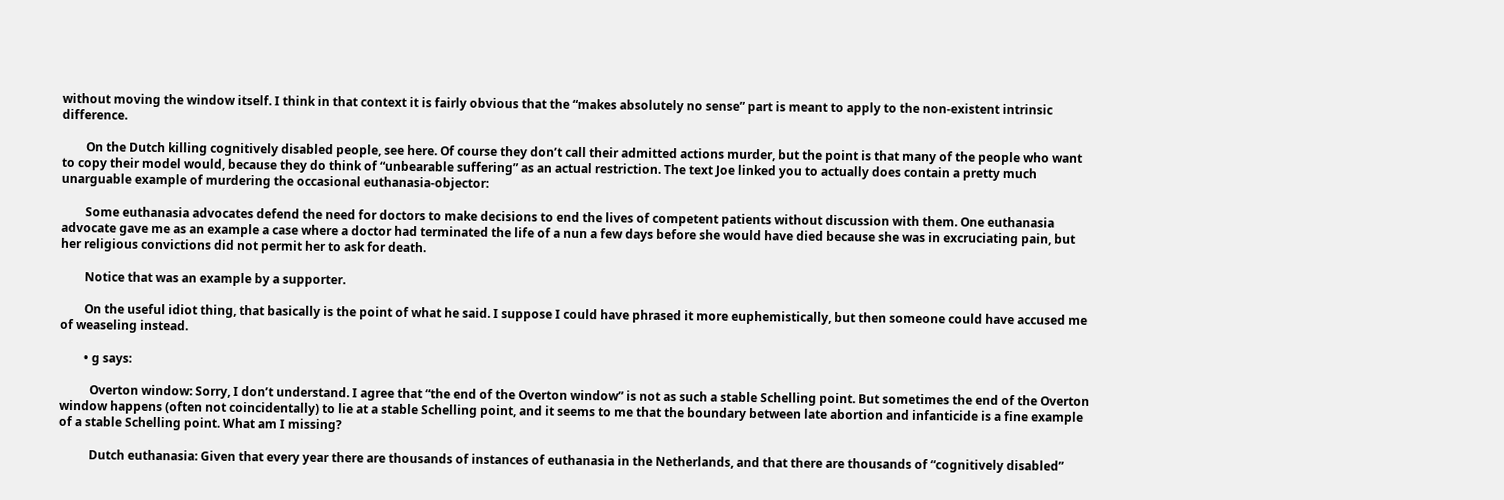without moving the window itself. I think in that context it is fairly obvious that the “makes absolutely no sense” part is meant to apply to the non-existent intrinsic difference.

        On the Dutch killing cognitively disabled people, see here. Of course they don’t call their admitted actions murder, but the point is that many of the people who want to copy their model would, because they do think of “unbearable suffering” as an actual restriction. The text Joe linked you to actually does contain a pretty much unarguable example of murdering the occasional euthanasia-objector:

        Some euthanasia advocates defend the need for doctors to make decisions to end the lives of competent patients without discussion with them. One euthanasia advocate gave me as an example a case where a doctor had terminated the life of a nun a few days before she would have died because she was in excruciating pain, but her religious convictions did not permit her to ask for death.

        Notice that was an example by a supporter.

        On the useful idiot thing, that basically is the point of what he said. I suppose I could have phrased it more euphemistically, but then someone could have accused me of weaseling instead.

        • g says:

          Overton window: Sorry, I don’t understand. I agree that “the end of the Overton window” is not as such a stable Schelling point. But sometimes the end of the Overton window happens (often not coincidentally) to lie at a stable Schelling point, and it seems to me that the boundary between late abortion and infanticide is a fine example of a stable Schelling point. What am I missing?

          Dutch euthanasia: Given that every year there are thousands of instances of euthanasia in the Netherlands, and that there are thousands of “cognitively disabled”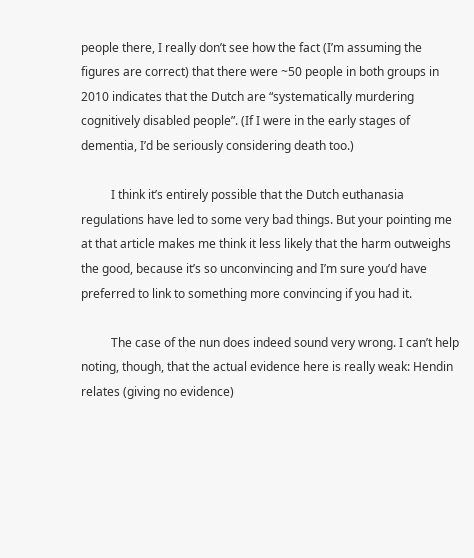people there, I really don’t see how the fact (I’m assuming the figures are correct) that there were ~50 people in both groups in 2010 indicates that the Dutch are “systematically murdering cognitively disabled people”. (If I were in the early stages of dementia, I’d be seriously considering death too.)

          I think it’s entirely possible that the Dutch euthanasia regulations have led to some very bad things. But your pointing me at that article makes me think it less likely that the harm outweighs the good, because it’s so unconvincing and I’m sure you’d have preferred to link to something more convincing if you had it.

          The case of the nun does indeed sound very wrong. I can’t help noting, though, that the actual evidence here is really weak: Hendin relates (giving no evidence)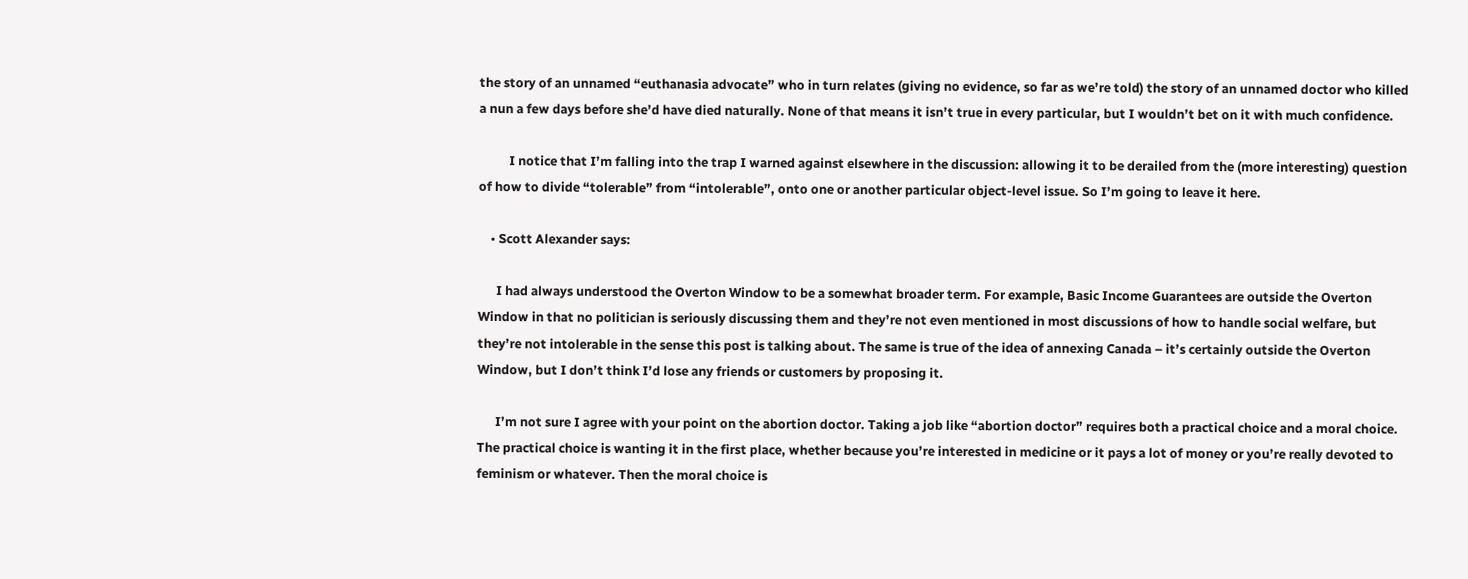the story of an unnamed “euthanasia advocate” who in turn relates (giving no evidence, so far as we’re told) the story of an unnamed doctor who killed a nun a few days before she’d have died naturally. None of that means it isn’t true in every particular, but I wouldn’t bet on it with much confidence.

          I notice that I’m falling into the trap I warned against elsewhere in the discussion: allowing it to be derailed from the (more interesting) question of how to divide “tolerable” from “intolerable”, onto one or another particular object-level issue. So I’m going to leave it here.

    • Scott Alexander says:

      I had always understood the Overton Window to be a somewhat broader term. For example, Basic Income Guarantees are outside the Overton Window in that no politician is seriously discussing them and they’re not even mentioned in most discussions of how to handle social welfare, but they’re not intolerable in the sense this post is talking about. The same is true of the idea of annexing Canada – it’s certainly outside the Overton Window, but I don’t think I’d lose any friends or customers by proposing it.

      I’m not sure I agree with your point on the abortion doctor. Taking a job like “abortion doctor” requires both a practical choice and a moral choice. The practical choice is wanting it in the first place, whether because you’re interested in medicine or it pays a lot of money or you’re really devoted to feminism or whatever. Then the moral choice is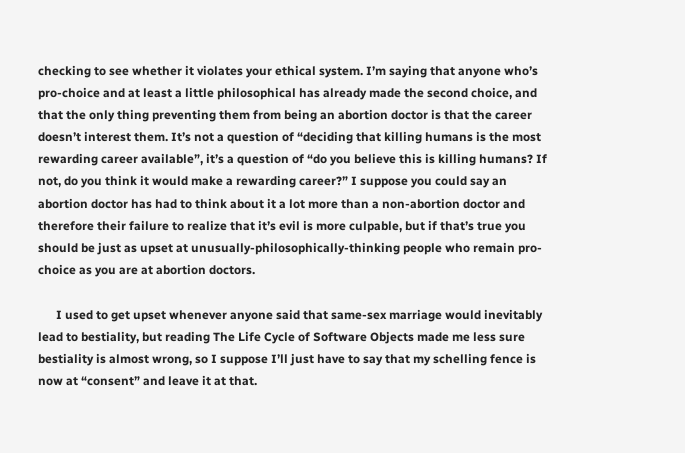checking to see whether it violates your ethical system. I’m saying that anyone who’s pro-choice and at least a little philosophical has already made the second choice, and that the only thing preventing them from being an abortion doctor is that the career doesn’t interest them. It’s not a question of “deciding that killing humans is the most rewarding career available”, it’s a question of “do you believe this is killing humans? If not, do you think it would make a rewarding career?” I suppose you could say an abortion doctor has had to think about it a lot more than a non-abortion doctor and therefore their failure to realize that it’s evil is more culpable, but if that’s true you should be just as upset at unusually-philosophically-thinking people who remain pro-choice as you are at abortion doctors.

      I used to get upset whenever anyone said that same-sex marriage would inevitably lead to bestiality, but reading The Life Cycle of Software Objects made me less sure bestiality is almost wrong, so I suppose I’ll just have to say that my schelling fence is now at “consent” and leave it at that.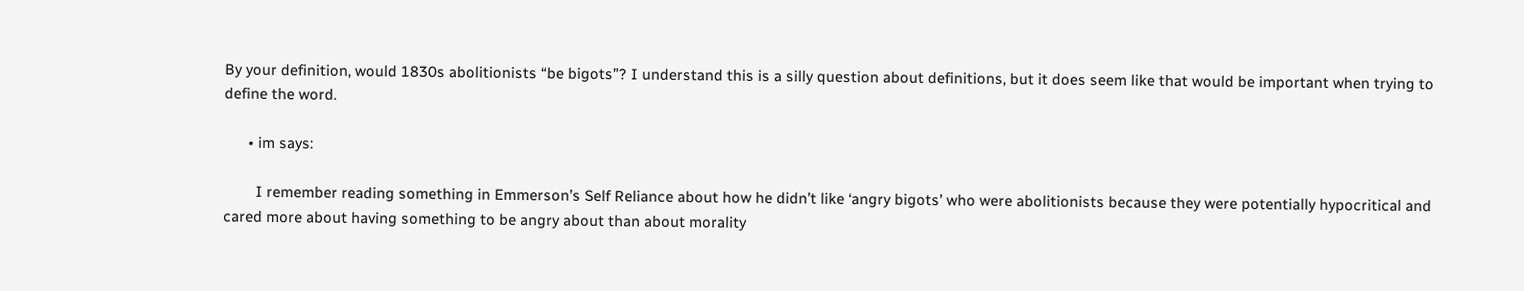By your definition, would 1830s abolitionists “be bigots”? I understand this is a silly question about definitions, but it does seem like that would be important when trying to define the word.

      • im says:

        I remember reading something in Emmerson’s Self Reliance about how he didn’t like ‘angry bigots’ who were abolitionists because they were potentially hypocritical and cared more about having something to be angry about than about morality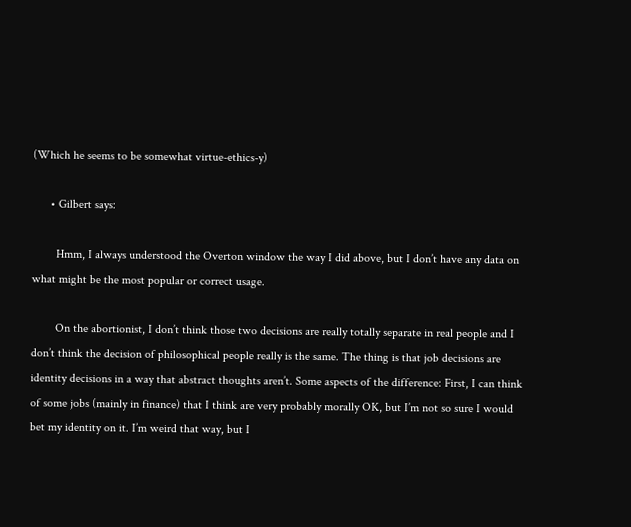(Which he seems to be somewhat virtue-ethics-y)

      • Gilbert says:

        Hmm, I always understood the Overton window the way I did above, but I don’t have any data on what might be the most popular or correct usage.

        On the abortionist, I don’t think those two decisions are really totally separate in real people and I don’t think the decision of philosophical people really is the same. The thing is that job decisions are identity decisions in a way that abstract thoughts aren’t. Some aspects of the difference: First, I can think of some jobs (mainly in finance) that I think are very probably morally OK, but I’m not so sure I would bet my identity on it. I’m weird that way, but I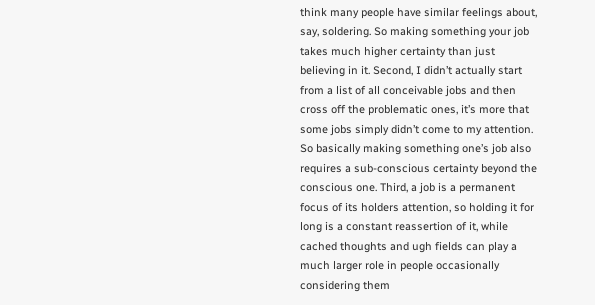think many people have similar feelings about, say, soldering. So making something your job takes much higher certainty than just believing in it. Second, I didn’t actually start from a list of all conceivable jobs and then cross off the problematic ones, it’s more that some jobs simply didn’t come to my attention. So basically making something one’s job also requires a sub-conscious certainty beyond the conscious one. Third, a job is a permanent focus of its holders attention, so holding it for long is a constant reassertion of it, while cached thoughts and ugh fields can play a much larger role in people occasionally considering them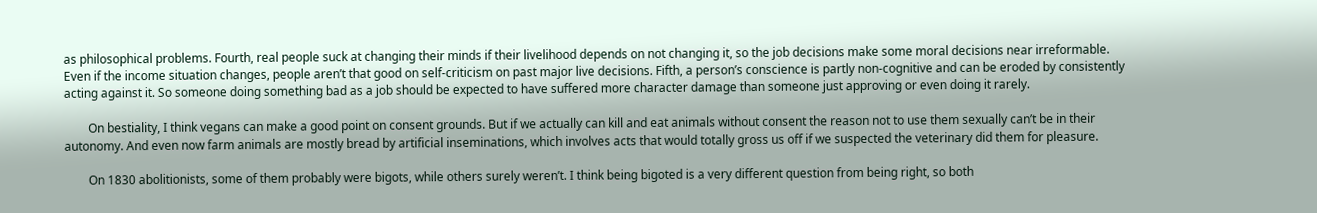as philosophical problems. Fourth, real people suck at changing their minds if their livelihood depends on not changing it, so the job decisions make some moral decisions near irreformable. Even if the income situation changes, people aren’t that good on self-criticism on past major live decisions. Fifth, a person’s conscience is partly non-cognitive and can be eroded by consistently acting against it. So someone doing something bad as a job should be expected to have suffered more character damage than someone just approving or even doing it rarely.

        On bestiality, I think vegans can make a good point on consent grounds. But if we actually can kill and eat animals without consent the reason not to use them sexually can’t be in their autonomy. And even now farm animals are mostly bread by artificial inseminations, which involves acts that would totally gross us off if we suspected the veterinary did them for pleasure.

        On 1830 abolitionists, some of them probably were bigots, while others surely weren’t. I think being bigoted is a very different question from being right, so both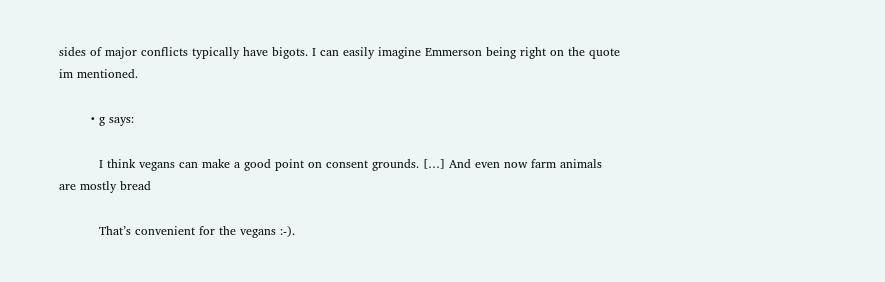sides of major conflicts typically have bigots. I can easily imagine Emmerson being right on the quote im mentioned.

        • g says:

          I think vegans can make a good point on consent grounds. […] And even now farm animals are mostly bread

          That’s convenient for the vegans :-).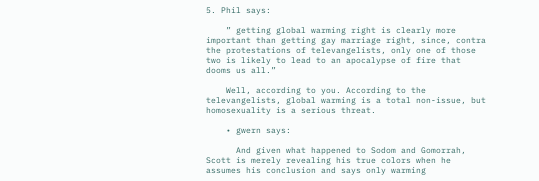5. Phil says:

    ” getting global warming right is clearly more important than getting gay marriage right, since, contra the protestations of televangelists, only one of those two is likely to lead to an apocalypse of fire that dooms us all.”

    Well, according to you. According to the televangelists, global warming is a total non-issue, but homosexuality is a serious threat.

    • gwern says:

      And given what happened to Sodom and Gomorrah, Scott is merely revealing his true colors when he assumes his conclusion and says only warming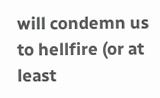will condemn us to hellfire (or at least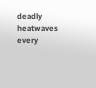deadly heatwaves every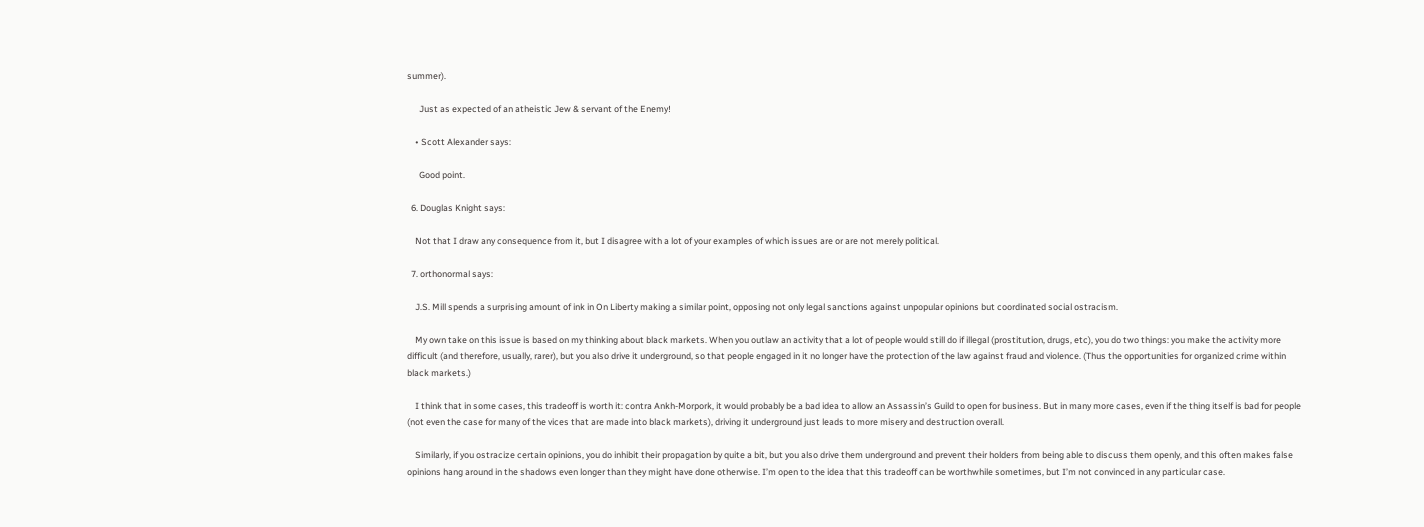summer).

      Just as expected of an atheistic Jew & servant of the Enemy!

    • Scott Alexander says:

      Good point.

  6. Douglas Knight says:

    Not that I draw any consequence from it, but I disagree with a lot of your examples of which issues are or are not merely political.

  7. orthonormal says:

    J.S. Mill spends a surprising amount of ink in On Liberty making a similar point, opposing not only legal sanctions against unpopular opinions but coordinated social ostracism.

    My own take on this issue is based on my thinking about black markets. When you outlaw an activity that a lot of people would still do if illegal (prostitution, drugs, etc), you do two things: you make the activity more difficult (and therefore, usually, rarer), but you also drive it underground, so that people engaged in it no longer have the protection of the law against fraud and violence. (Thus the opportunities for organized crime within black markets.)

    I think that in some cases, this tradeoff is worth it: contra Ankh-Morpork, it would probably be a bad idea to allow an Assassin’s Guild to open for business. But in many more cases, even if the thing itself is bad for people (not even the case for many of the vices that are made into black markets), driving it underground just leads to more misery and destruction overall.

    Similarly, if you ostracize certain opinions, you do inhibit their propagation by quite a bit, but you also drive them underground and prevent their holders from being able to discuss them openly, and this often makes false opinions hang around in the shadows even longer than they might have done otherwise. I’m open to the idea that this tradeoff can be worthwhile sometimes, but I’m not convinced in any particular case.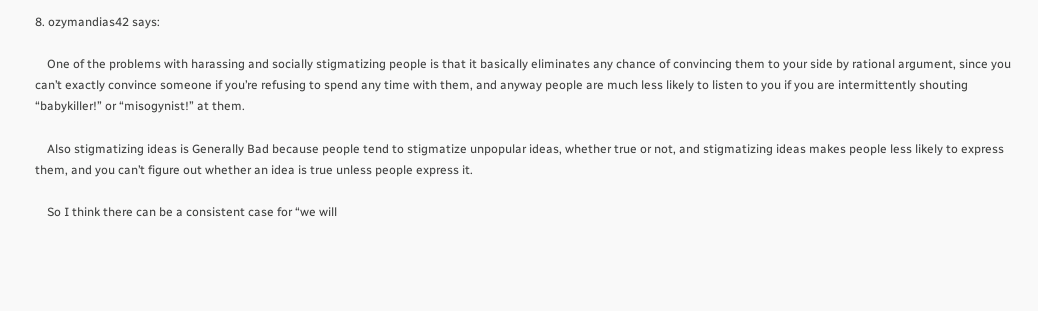8. ozymandias42 says:

    One of the problems with harassing and socially stigmatizing people is that it basically eliminates any chance of convincing them to your side by rational argument, since you can’t exactly convince someone if you’re refusing to spend any time with them, and anyway people are much less likely to listen to you if you are intermittently shouting “babykiller!” or “misogynist!” at them.

    Also stigmatizing ideas is Generally Bad because people tend to stigmatize unpopular ideas, whether true or not, and stigmatizing ideas makes people less likely to express them, and you can’t figure out whether an idea is true unless people express it.

    So I think there can be a consistent case for “we will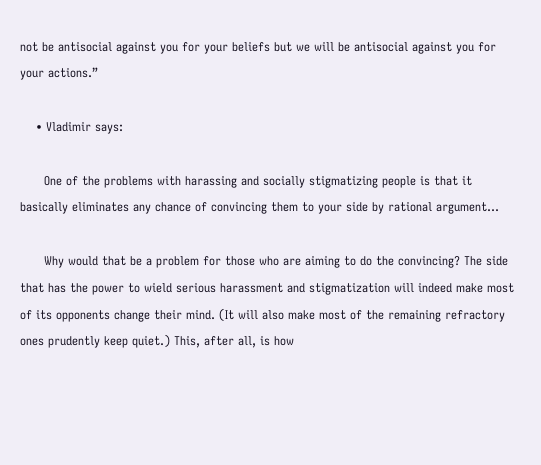not be antisocial against you for your beliefs but we will be antisocial against you for your actions.”

    • Vladimir says:

      One of the problems with harassing and socially stigmatizing people is that it basically eliminates any chance of convincing them to your side by rational argument…

      Why would that be a problem for those who are aiming to do the convincing? The side that has the power to wield serious harassment and stigmatization will indeed make most of its opponents change their mind. (It will also make most of the remaining refractory ones prudently keep quiet.) This, after all, is how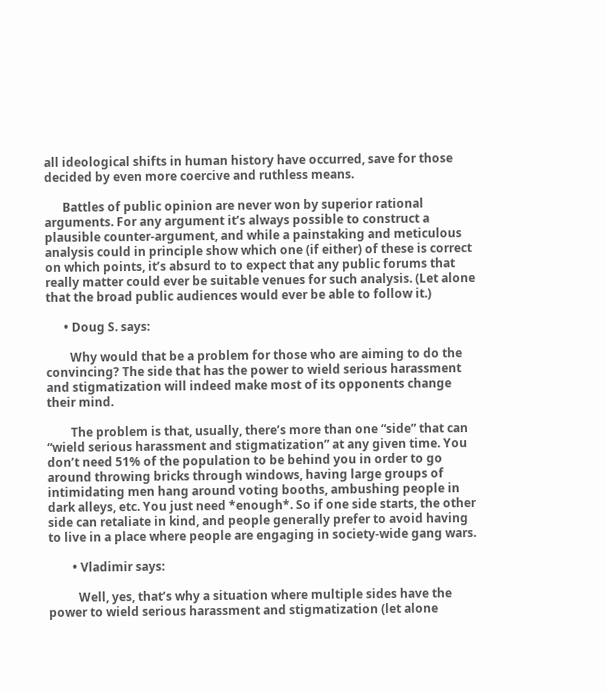all ideological shifts in human history have occurred, save for those decided by even more coercive and ruthless means.

      Battles of public opinion are never won by superior rational arguments. For any argument it’s always possible to construct a plausible counter-argument, and while a painstaking and meticulous analysis could in principle show which one (if either) of these is correct on which points, it’s absurd to to expect that any public forums that really matter could ever be suitable venues for such analysis. (Let alone that the broad public audiences would ever be able to follow it.)

      • Doug S. says:

        Why would that be a problem for those who are aiming to do the convincing? The side that has the power to wield serious harassment and stigmatization will indeed make most of its opponents change their mind.

        The problem is that, usually, there’s more than one “side” that can “wield serious harassment and stigmatization” at any given time. You don’t need 51% of the population to be behind you in order to go around throwing bricks through windows, having large groups of intimidating men hang around voting booths, ambushing people in dark alleys, etc. You just need *enough*. So if one side starts, the other side can retaliate in kind, and people generally prefer to avoid having to live in a place where people are engaging in society-wide gang wars.

        • Vladimir says:

          Well, yes, that’s why a situation where multiple sides have the power to wield serious harassment and stigmatization (let alone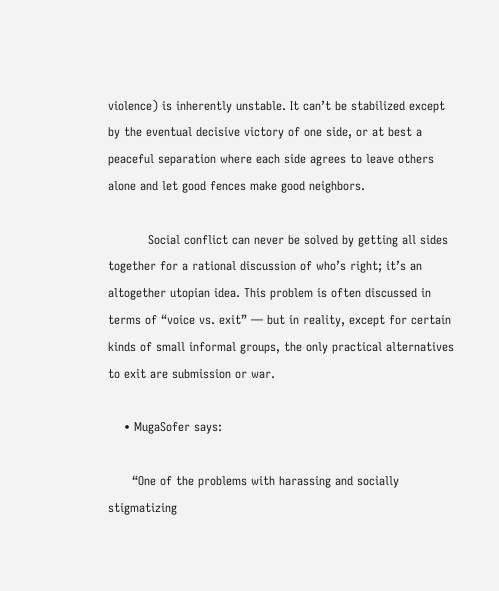violence) is inherently unstable. It can’t be stabilized except by the eventual decisive victory of one side, or at best a peaceful separation where each side agrees to leave others alone and let good fences make good neighbors.

          Social conflict can never be solved by getting all sides together for a rational discussion of who’s right; it’s an altogether utopian idea. This problem is often discussed in terms of “voice vs. exit” — but in reality, except for certain kinds of small informal groups, the only practical alternatives to exit are submission or war.

    • MugaSofer says:

      “One of the problems with harassing and socially stigmatizing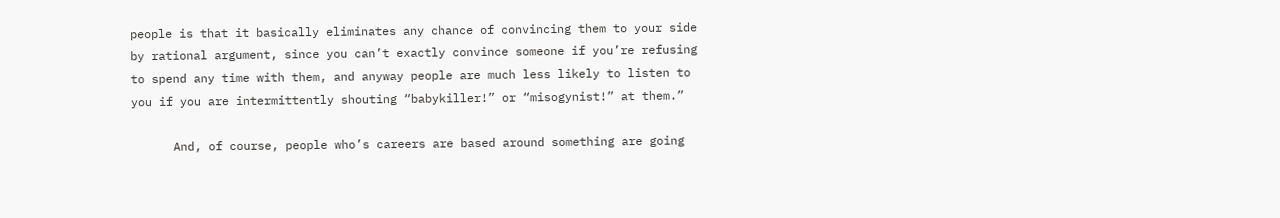people is that it basically eliminates any chance of convincing them to your side by rational argument, since you can’t exactly convince someone if you’re refusing to spend any time with them, and anyway people are much less likely to listen to you if you are intermittently shouting “babykiller!” or “misogynist!” at them.”

      And, of course, people who’s careers are based around something are going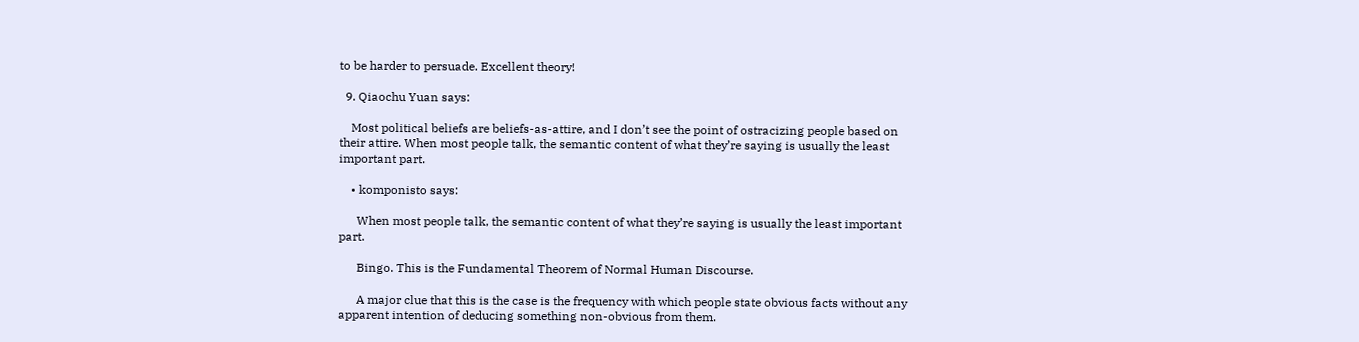to be harder to persuade. Excellent theory!

  9. Qiaochu Yuan says:

    Most political beliefs are beliefs-as-attire, and I don’t see the point of ostracizing people based on their attire. When most people talk, the semantic content of what they’re saying is usually the least important part.

    • komponisto says:

      When most people talk, the semantic content of what they’re saying is usually the least important part.

      Bingo. This is the Fundamental Theorem of Normal Human Discourse.

      A major clue that this is the case is the frequency with which people state obvious facts without any apparent intention of deducing something non-obvious from them.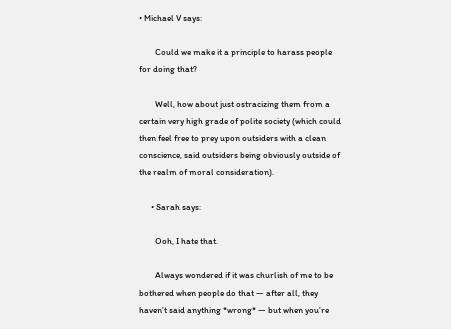• Michael V says:

        Could we make it a principle to harass people for doing that?

        Well, how about just ostracizing them from a certain very high grade of polite society (which could then feel free to prey upon outsiders with a clean conscience, said outsiders being obviously outside of the realm of moral consideration).

      • Sarah says:

        Ooh, I hate that.

        Always wondered if it was churlish of me to be bothered when people do that — after all, they haven’t said anything *wrong* — but when you’re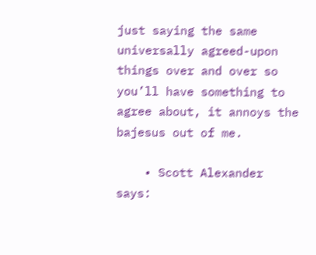just saying the same universally agreed-upon things over and over so you’ll have something to agree about, it annoys the bajesus out of me.

    • Scott Alexander says: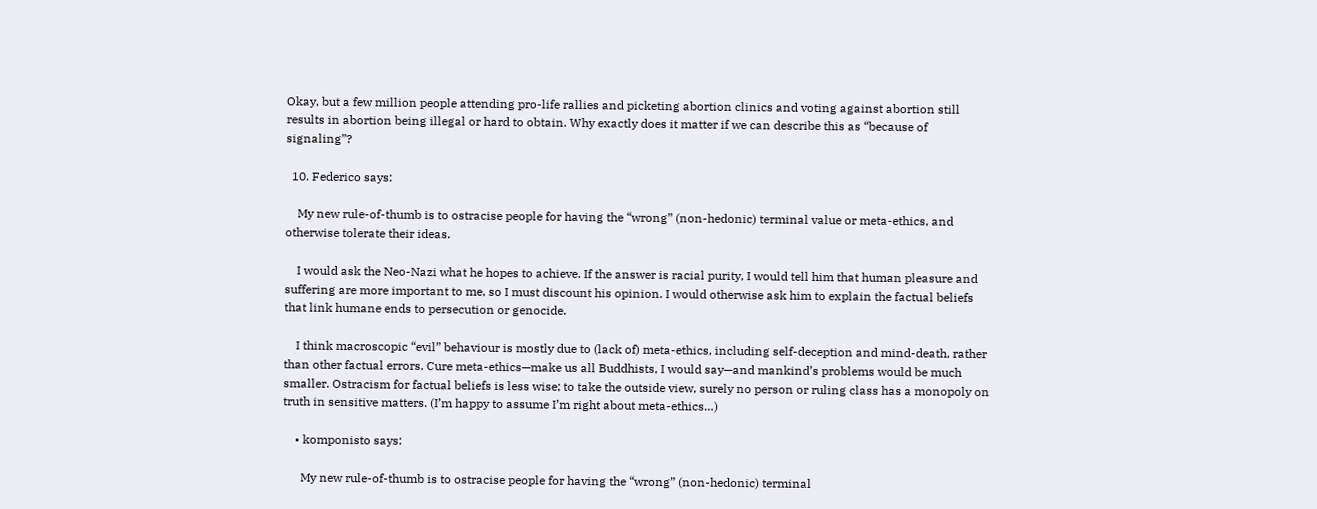Okay, but a few million people attending pro-life rallies and picketing abortion clinics and voting against abortion still results in abortion being illegal or hard to obtain. Why exactly does it matter if we can describe this as “because of signaling”?

  10. Federico says:

    My new rule-of-thumb is to ostracise people for having the “wrong” (non-hedonic) terminal value or meta-ethics, and otherwise tolerate their ideas.

    I would ask the Neo-Nazi what he hopes to achieve. If the answer is racial purity, I would tell him that human pleasure and suffering are more important to me, so I must discount his opinion. I would otherwise ask him to explain the factual beliefs that link humane ends to persecution or genocide.

    I think macroscopic “evil” behaviour is mostly due to (lack of) meta-ethics, including self-deception and mind-death, rather than other factual errors. Cure meta-ethics—make us all Buddhists, I would say—and mankind’s problems would be much smaller. Ostracism for factual beliefs is less wise; to take the outside view, surely no person or ruling class has a monopoly on truth in sensitive matters. (I’m happy to assume I’m right about meta-ethics…)

    • komponisto says:

      My new rule-of-thumb is to ostracise people for having the “wrong” (non-hedonic) terminal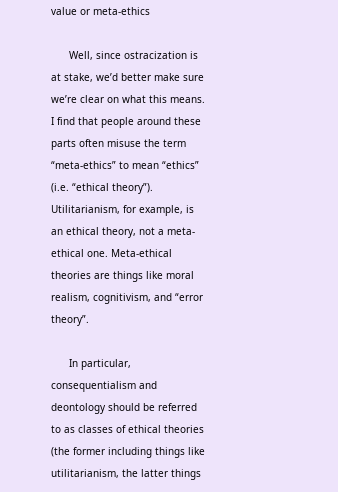value or meta-ethics

      Well, since ostracization is at stake, we’d better make sure we’re clear on what this means. I find that people around these parts often misuse the term “meta-ethics” to mean “ethics” (i.e. “ethical theory”). Utilitarianism, for example, is an ethical theory, not a meta-ethical one. Meta-ethical theories are things like moral realism, cognitivism, and “error theory”.

      In particular, consequentialism and deontology should be referred to as classes of ethical theories (the former including things like utilitarianism, the latter things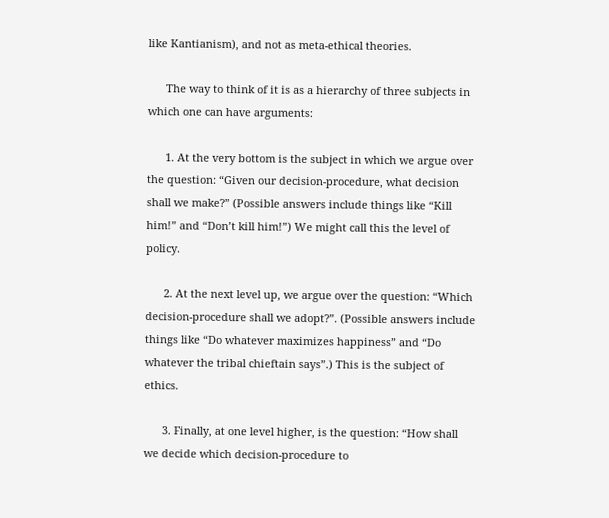like Kantianism), and not as meta-ethical theories.

      The way to think of it is as a hierarchy of three subjects in which one can have arguments:

      1. At the very bottom is the subject in which we argue over the question: “Given our decision-procedure, what decision shall we make?” (Possible answers include things like “Kill him!” and “Don’t kill him!”) We might call this the level of policy.

      2. At the next level up, we argue over the question: “Which decision-procedure shall we adopt?”. (Possible answers include things like “Do whatever maximizes happiness” and “Do whatever the tribal chieftain says”.) This is the subject of ethics.

      3. Finally, at one level higher, is the question: “How shall we decide which decision-procedure to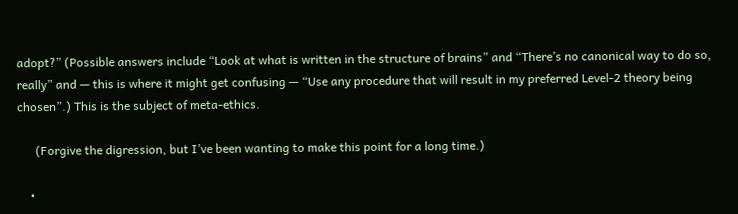adopt?” (Possible answers include “Look at what is written in the structure of brains” and “There’s no canonical way to do so, really” and — this is where it might get confusing — “Use any procedure that will result in my preferred Level-2 theory being chosen”.) This is the subject of meta-ethics.

      (Forgive the digression, but I’ve been wanting to make this point for a long time.)

    •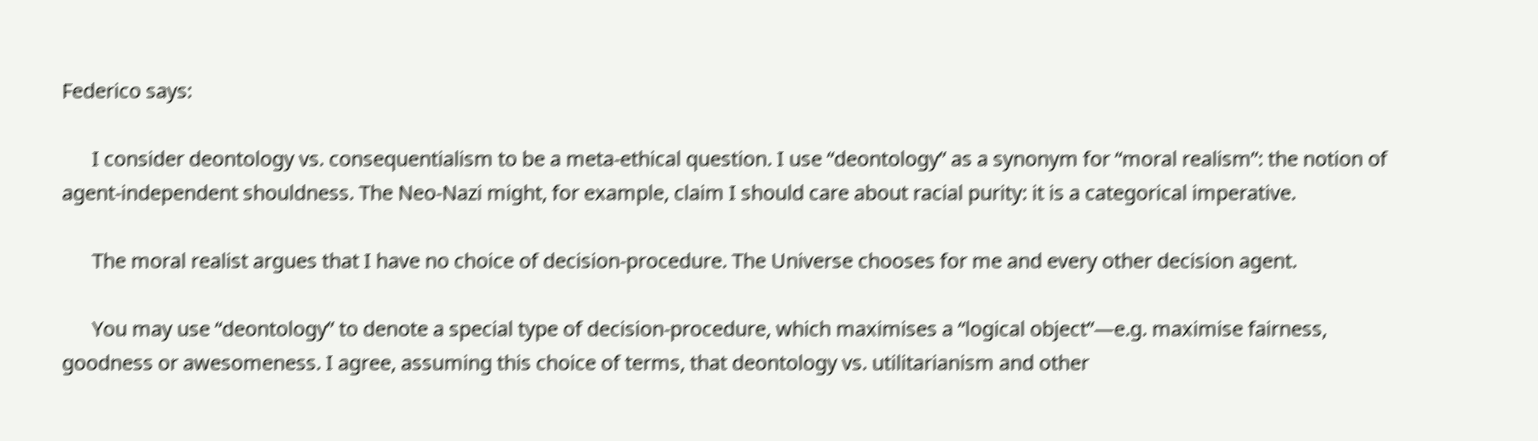Federico says:

      I consider deontology vs. consequentialism to be a meta-ethical question. I use “deontology” as a synonym for “moral realism”: the notion of agent-independent shouldness. The Neo-Nazi might, for example, claim I should care about racial purity: it is a categorical imperative.

      The moral realist argues that I have no choice of decision-procedure. The Universe chooses for me and every other decision agent.

      You may use “deontology” to denote a special type of decision-procedure, which maximises a “logical object”—e.g. maximise fairness, goodness or awesomeness. I agree, assuming this choice of terms, that deontology vs. utilitarianism and other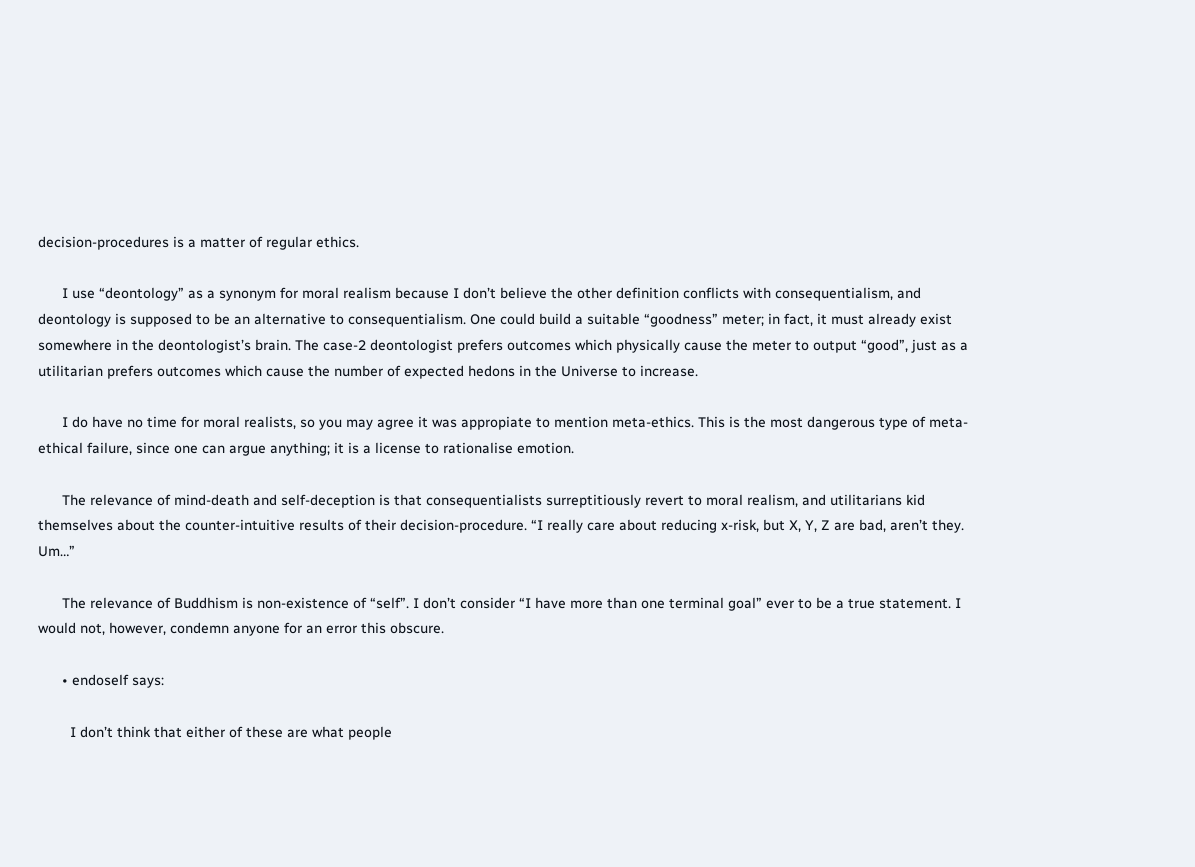decision-procedures is a matter of regular ethics.

      I use “deontology” as a synonym for moral realism because I don’t believe the other definition conflicts with consequentialism, and deontology is supposed to be an alternative to consequentialism. One could build a suitable “goodness” meter; in fact, it must already exist somewhere in the deontologist’s brain. The case-2 deontologist prefers outcomes which physically cause the meter to output “good”, just as a utilitarian prefers outcomes which cause the number of expected hedons in the Universe to increase.

      I do have no time for moral realists, so you may agree it was appropiate to mention meta-ethics. This is the most dangerous type of meta-ethical failure, since one can argue anything; it is a license to rationalise emotion.

      The relevance of mind-death and self-deception is that consequentialists surreptitiously revert to moral realism, and utilitarians kid themselves about the counter-intuitive results of their decision-procedure. “I really care about reducing x-risk, but X, Y, Z are bad, aren’t they. Um…”

      The relevance of Buddhism is non-existence of “self”. I don’t consider “I have more than one terminal goal” ever to be a true statement. I would not, however, condemn anyone for an error this obscure.

      • endoself says:

        I don’t think that either of these are what people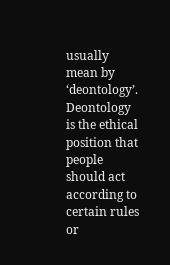usually mean by ‘deontology’. Deontology is the ethical position that people should act according to certain rules or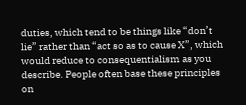duties, which tend to be things like “don’t lie” rather than “act so as to cause X”, which would reduce to consequentialism as you describe. People often base these principles on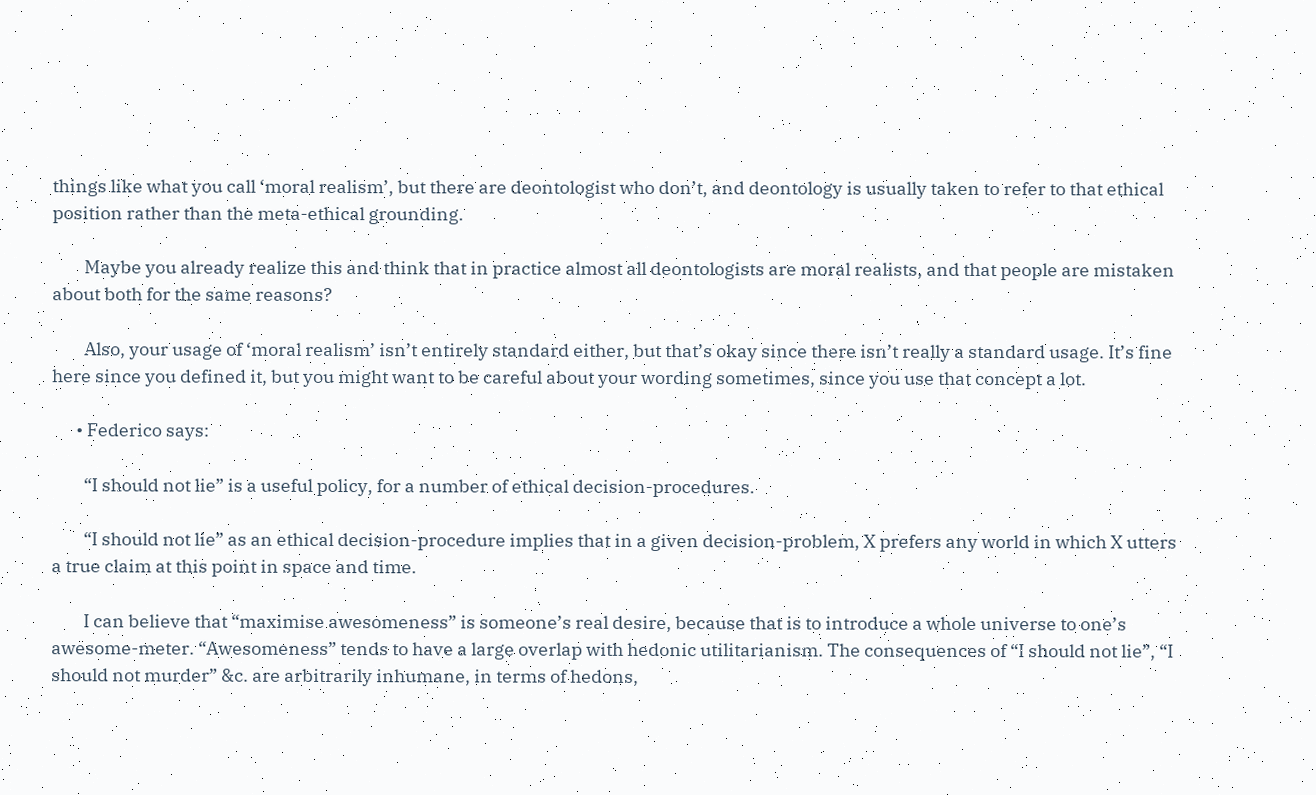things like what you call ‘moral realism’, but there are deontologist who don’t, and deontology is usually taken to refer to that ethical position rather than the meta-ethical grounding.

        Maybe you already realize this and think that in practice almost all deontologists are moral realists, and that people are mistaken about both for the same reasons?

        Also, your usage of ‘moral realism’ isn’t entirely standard either, but that’s okay since there isn’t really a standard usage. It’s fine here since you defined it, but you might want to be careful about your wording sometimes, since you use that concept a lot.

      • Federico says:

        “I should not lie” is a useful policy, for a number of ethical decision-procedures.

        “I should not lie” as an ethical decision-procedure implies that in a given decision-problem, X prefers any world in which X utters a true claim at this point in space and time.

        I can believe that “maximise awesomeness” is someone’s real desire, because that is to introduce a whole universe to one’s awesome-meter. “Awesomeness” tends to have a large overlap with hedonic utilitarianism. The consequences of “I should not lie”, “I should not murder” &c. are arbitrarily inhumane, in terms of hedons,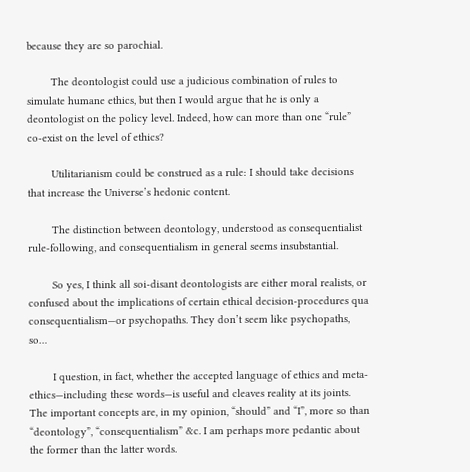because they are so parochial.

        The deontologist could use a judicious combination of rules to simulate humane ethics, but then I would argue that he is only a deontologist on the policy level. Indeed, how can more than one “rule” co-exist on the level of ethics?

        Utilitarianism could be construed as a rule: I should take decisions that increase the Universe’s hedonic content.

        The distinction between deontology, understood as consequentialist rule-following, and consequentialism in general seems insubstantial.

        So yes, I think all soi-disant deontologists are either moral realists, or confused about the implications of certain ethical decision-procedures qua consequentialism—or psychopaths. They don’t seem like psychopaths, so…

        I question, in fact, whether the accepted language of ethics and meta-ethics—including these words—is useful and cleaves reality at its joints. The important concepts are, in my opinion, “should” and “I”, more so than “deontology”, “consequentialism” &c. I am perhaps more pedantic about the former than the latter words.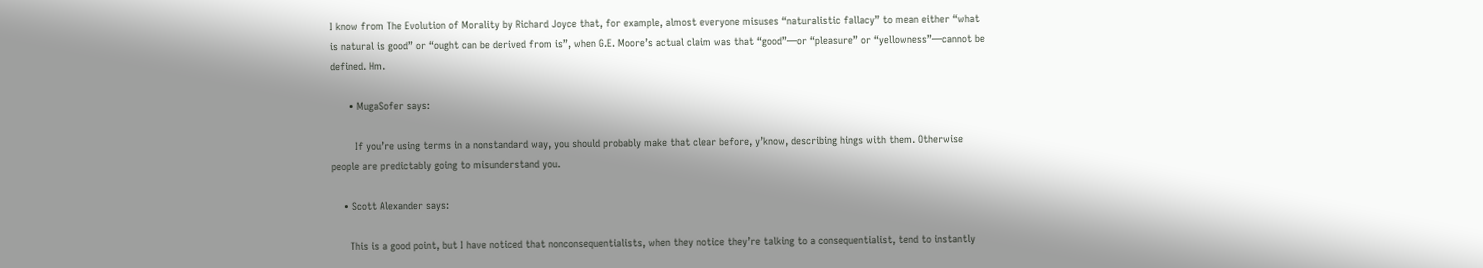I know from The Evolution of Morality by Richard Joyce that, for example, almost everyone misuses “naturalistic fallacy” to mean either “what is natural is good” or “ought can be derived from is”, when G.E. Moore’s actual claim was that “good”—or “pleasure” or “yellowness”—cannot be defined. Hm.

      • MugaSofer says:

        If you’re using terms in a nonstandard way, you should probably make that clear before, y’know, describing hings with them. Otherwise people are predictably going to misunderstand you.

    • Scott Alexander says:

      This is a good point, but I have noticed that nonconsequentialists, when they notice they’re talking to a consequentialist, tend to instantly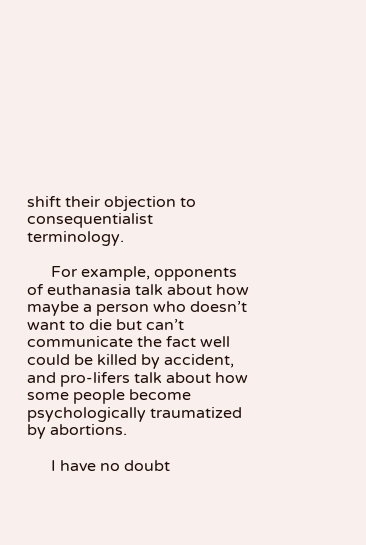shift their objection to consequentialist terminology.

      For example, opponents of euthanasia talk about how maybe a person who doesn’t want to die but can’t communicate the fact well could be killed by accident, and pro-lifers talk about how some people become psychologically traumatized by abortions.

      I have no doubt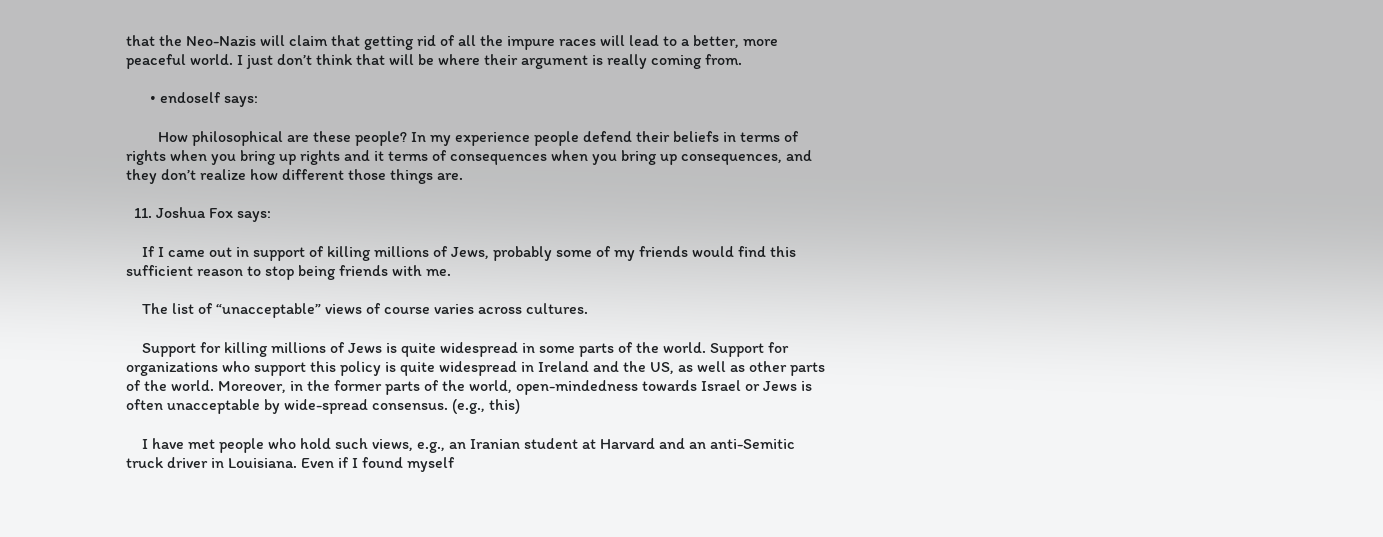that the Neo-Nazis will claim that getting rid of all the impure races will lead to a better, more peaceful world. I just don’t think that will be where their argument is really coming from.

      • endoself says:

        How philosophical are these people? In my experience people defend their beliefs in terms of rights when you bring up rights and it terms of consequences when you bring up consequences, and they don’t realize how different those things are.

  11. Joshua Fox says:

    If I came out in support of killing millions of Jews, probably some of my friends would find this sufficient reason to stop being friends with me.

    The list of “unacceptable” views of course varies across cultures.

    Support for killing millions of Jews is quite widespread in some parts of the world. Support for organizations who support this policy is quite widespread in Ireland and the US, as well as other parts of the world. Moreover, in the former parts of the world, open-mindedness towards Israel or Jews is often unacceptable by wide-spread consensus. (e.g., this)

    I have met people who hold such views, e.g., an Iranian student at Harvard and an anti-Semitic truck driver in Louisiana. Even if I found myself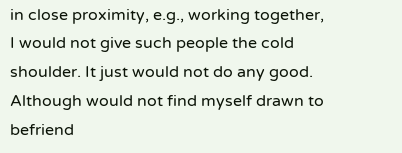in close proximity, e.g., working together, I would not give such people the cold shoulder. It just would not do any good. Although would not find myself drawn to befriend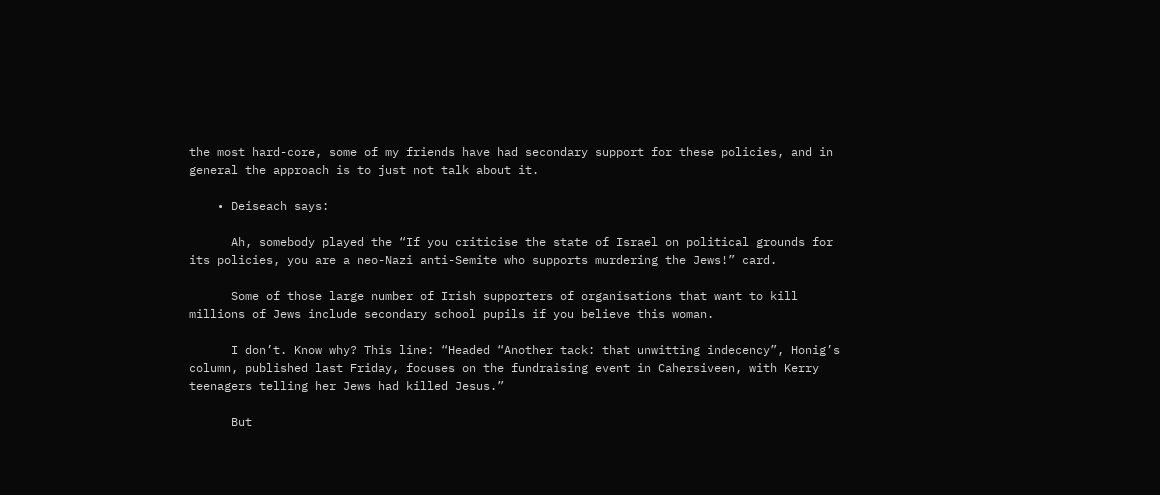the most hard-core, some of my friends have had secondary support for these policies, and in general the approach is to just not talk about it.

    • Deiseach says:

      Ah, somebody played the “If you criticise the state of Israel on political grounds for its policies, you are a neo-Nazi anti-Semite who supports murdering the Jews!” card.

      Some of those large number of Irish supporters of organisations that want to kill millions of Jews include secondary school pupils if you believe this woman.

      I don’t. Know why? This line: “Headed “Another tack: that unwitting indecency”, Honig’s column, published last Friday, focuses on the fundraising event in Cahersiveen, with Kerry teenagers telling her Jews had killed Jesus.”

      But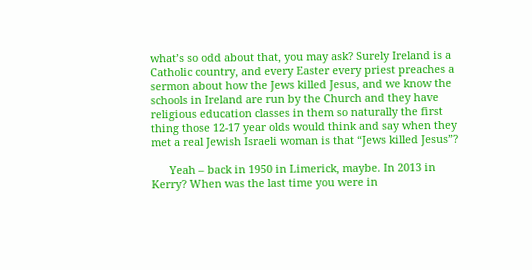what’s so odd about that, you may ask? Surely Ireland is a Catholic country, and every Easter every priest preaches a sermon about how the Jews killed Jesus, and we know the schools in Ireland are run by the Church and they have religious education classes in them so naturally the first thing those 12-17 year olds would think and say when they met a real Jewish Israeli woman is that “Jews killed Jesus”?

      Yeah – back in 1950 in Limerick, maybe. In 2013 in Kerry? When was the last time you were in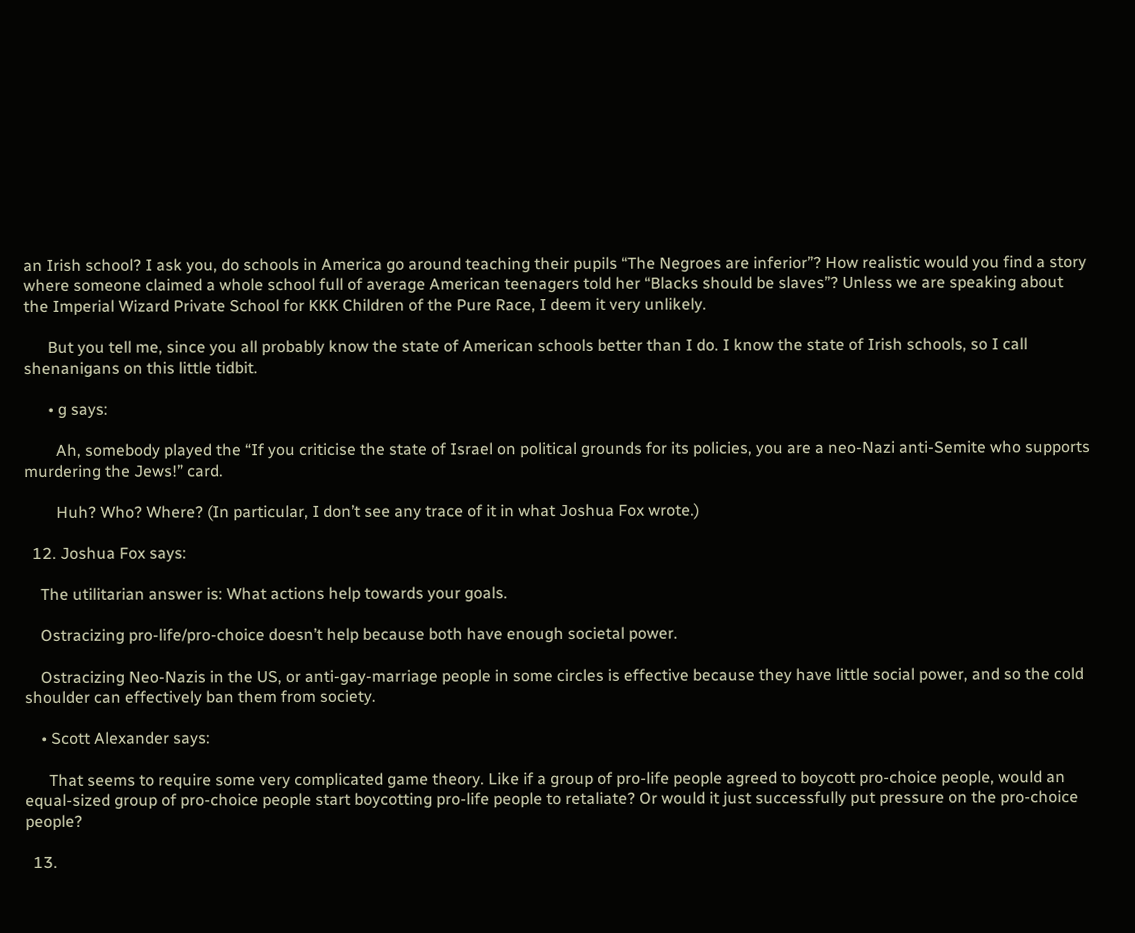an Irish school? I ask you, do schools in America go around teaching their pupils “The Negroes are inferior”? How realistic would you find a story where someone claimed a whole school full of average American teenagers told her “Blacks should be slaves”? Unless we are speaking about the Imperial Wizard Private School for KKK Children of the Pure Race, I deem it very unlikely.

      But you tell me, since you all probably know the state of American schools better than I do. I know the state of Irish schools, so I call shenanigans on this little tidbit.

      • g says:

        Ah, somebody played the “If you criticise the state of Israel on political grounds for its policies, you are a neo-Nazi anti-Semite who supports murdering the Jews!” card.

        Huh? Who? Where? (In particular, I don’t see any trace of it in what Joshua Fox wrote.)

  12. Joshua Fox says:

    The utilitarian answer is: What actions help towards your goals.

    Ostracizing pro-life/pro-choice doesn’t help because both have enough societal power.

    Ostracizing Neo-Nazis in the US, or anti-gay-marriage people in some circles is effective because they have little social power, and so the cold shoulder can effectively ban them from society.

    • Scott Alexander says:

      That seems to require some very complicated game theory. Like if a group of pro-life people agreed to boycott pro-choice people, would an equal-sized group of pro-choice people start boycotting pro-life people to retaliate? Or would it just successfully put pressure on the pro-choice people?

  13.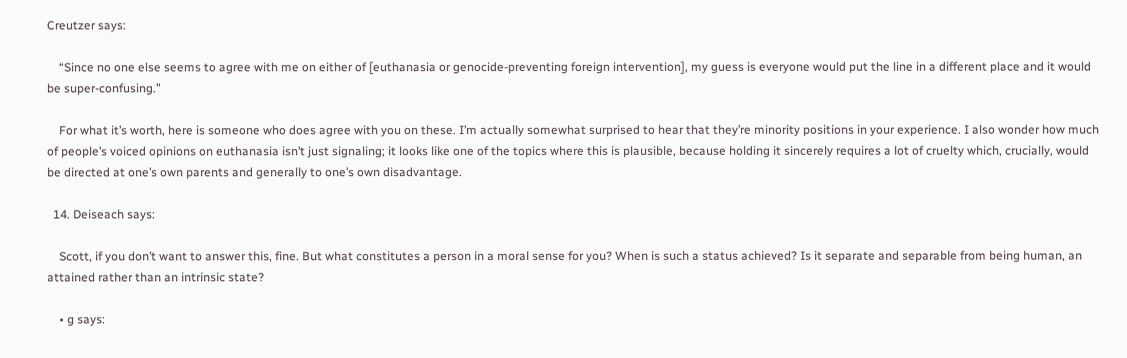Creutzer says:

    “Since no one else seems to agree with me on either of [euthanasia or genocide-preventing foreign intervention], my guess is everyone would put the line in a different place and it would be super-confusing.”

    For what it’s worth, here is someone who does agree with you on these. I’m actually somewhat surprised to hear that they’re minority positions in your experience. I also wonder how much of people’s voiced opinions on euthanasia isn’t just signaling; it looks like one of the topics where this is plausible, because holding it sincerely requires a lot of cruelty which, crucially, would be directed at one’s own parents and generally to one’s own disadvantage.

  14. Deiseach says:

    Scott, if you don’t want to answer this, fine. But what constitutes a person in a moral sense for you? When is such a status achieved? Is it separate and separable from being human, an attained rather than an intrinsic state?

    • g says: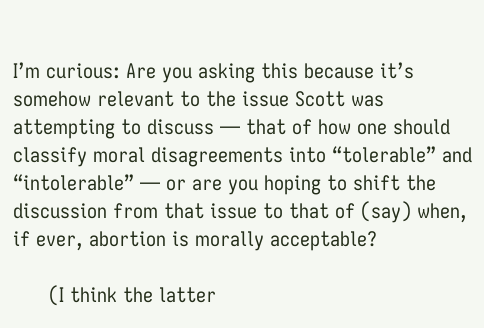I’m curious: Are you asking this because it’s somehow relevant to the issue Scott was attempting to discuss — that of how one should classify moral disagreements into “tolerable” and “intolerable” — or are you hoping to shift the discussion from that issue to that of (say) when, if ever, abortion is morally acceptable?

      (I think the latter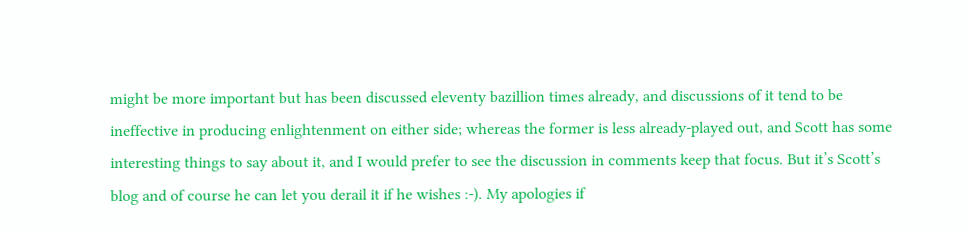might be more important but has been discussed eleventy bazillion times already, and discussions of it tend to be ineffective in producing enlightenment on either side; whereas the former is less already-played out, and Scott has some interesting things to say about it, and I would prefer to see the discussion in comments keep that focus. But it’s Scott’s blog and of course he can let you derail it if he wishes :-). My apologies if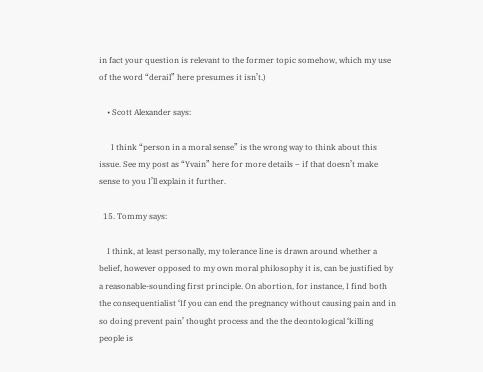in fact your question is relevant to the former topic somehow, which my use of the word “derail” here presumes it isn’t.)

    • Scott Alexander says:

      I think “person in a moral sense” is the wrong way to think about this issue. See my post as “Yvain” here for more details – if that doesn’t make sense to you I’ll explain it further.

  15. Tommy says:

    I think, at least personally, my tolerance line is drawn around whether a belief, however opposed to my own moral philosophy it is, can be justified by a reasonable-sounding first principle. On abortion, for instance, I find both the consequentialist ‘If you can end the pregnancy without causing pain and in so doing prevent pain’ thought process and the the deontological ‘killing people is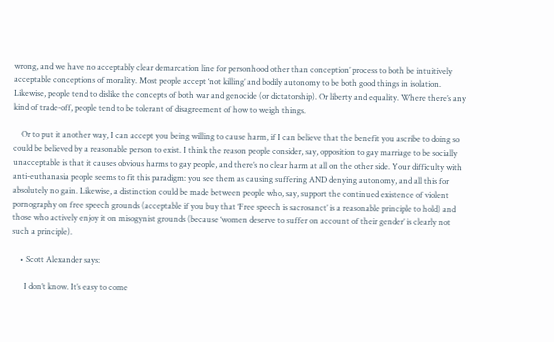wrong, and we have no acceptably clear demarcation line for personhood other than conception’ process to both be intuitively acceptable conceptions of morality. Most people accept ‘not killing’ and bodily autonomy to be both good things in isolation. Likewise, people tend to dislike the concepts of both war and genocide (or dictatorship). Or liberty and equality. Where there’s any kind of trade-off, people tend to be tolerant of disagreement of how to weigh things.

    Or to put it another way, I can accept you being willing to cause harm, if I can believe that the benefit you ascribe to doing so could be believed by a reasonable person to exist. I think the reason people consider, say, opposition to gay marriage to be socially unacceptable is that it causes obvious harms to gay people, and there’s no clear harm at all on the other side. Your difficulty with anti-euthanasia people seems to fit this paradigm: you see them as causing suffering AND denying autonomy, and all this for absolutely no gain. Likewise, a distinction could be made between people who, say, support the continued existence of violent pornography on free speech grounds (acceptable if you buy that ‘Free speech is sacrosanct’ is a reasonable principle to hold) and those who actively enjoy it on misogynist grounds (because ‘women deserve to suffer on account of their gender’ is clearly not such a principle).

    • Scott Alexander says:

      I don’t know. It’s easy to come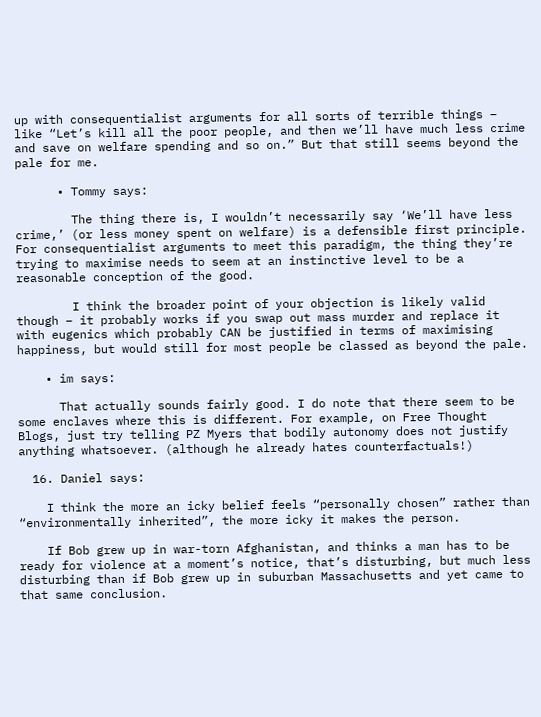up with consequentialist arguments for all sorts of terrible things – like “Let’s kill all the poor people, and then we’ll have much less crime and save on welfare spending and so on.” But that still seems beyond the pale for me.

      • Tommy says:

        The thing there is, I wouldn’t necessarily say ‘We’ll have less crime,’ (or less money spent on welfare) is a defensible first principle. For consequentialist arguments to meet this paradigm, the thing they’re trying to maximise needs to seem at an instinctive level to be a reasonable conception of the good.

        I think the broader point of your objection is likely valid though – it probably works if you swap out mass murder and replace it with eugenics which probably CAN be justified in terms of maximising happiness, but would still for most people be classed as beyond the pale.

    • im says:

      That actually sounds fairly good. I do note that there seem to be some enclaves where this is different. For example, on Free Thought Blogs, just try telling PZ Myers that bodily autonomy does not justify anything whatsoever. (although he already hates counterfactuals!)

  16. Daniel says:

    I think the more an icky belief feels “personally chosen” rather than “environmentally inherited”, the more icky it makes the person.

    If Bob grew up in war-torn Afghanistan, and thinks a man has to be ready for violence at a moment’s notice, that’s disturbing, but much less disturbing than if Bob grew up in suburban Massachusetts and yet came to that same conclusion.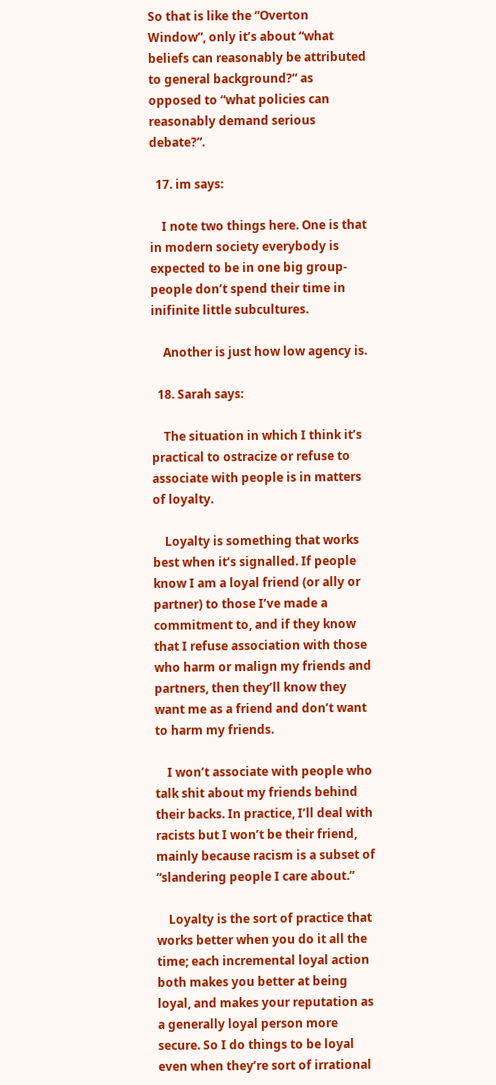So that is like the “Overton Window”, only it’s about “what beliefs can reasonably be attributed to general background?” as opposed to “what policies can reasonably demand serious debate?”.

  17. im says:

    I note two things here. One is that in modern society everybody is expected to be in one big group- people don’t spend their time in inifinite little subcultures.

    Another is just how low agency is.

  18. Sarah says:

    The situation in which I think it’s practical to ostracize or refuse to associate with people is in matters of loyalty.

    Loyalty is something that works best when it’s signalled. If people know I am a loyal friend (or ally or partner) to those I’ve made a commitment to, and if they know that I refuse association with those who harm or malign my friends and partners, then they’ll know they want me as a friend and don’t want to harm my friends.

    I won’t associate with people who talk shit about my friends behind their backs. In practice, I’ll deal with racists but I won’t be their friend, mainly because racism is a subset of “slandering people I care about.”

    Loyalty is the sort of practice that works better when you do it all the time; each incremental loyal action both makes you better at being loyal, and makes your reputation as a generally loyal person more secure. So I do things to be loyal even when they’re sort of irrational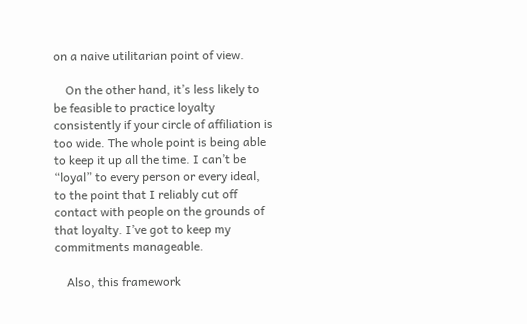on a naive utilitarian point of view.

    On the other hand, it’s less likely to be feasible to practice loyalty consistently if your circle of affiliation is too wide. The whole point is being able to keep it up all the time. I can’t be “loyal” to every person or every ideal, to the point that I reliably cut off contact with people on the grounds of that loyalty. I’ve got to keep my commitments manageable.

    Also, this framework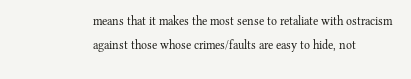means that it makes the most sense to retaliate with ostracism against those whose crimes/faults are easy to hide, not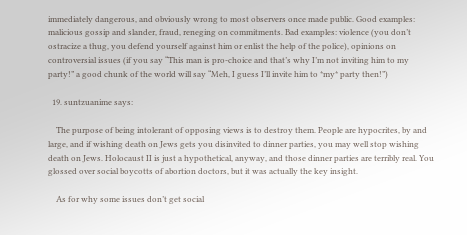immediately dangerous, and obviously wrong to most observers once made public. Good examples: malicious gossip and slander, fraud, reneging on commitments. Bad examples: violence (you don’t ostracize a thug, you defend yourself against him or enlist the help of the police), opinions on controversial issues (if you say “This man is pro-choice and that’s why I’m not inviting him to my party!” a good chunk of the world will say “Meh, I guess I’ll invite him to *my* party then!”)

  19. suntzuanime says:

    The purpose of being intolerant of opposing views is to destroy them. People are hypocrites, by and large, and if wishing death on Jews gets you disinvited to dinner parties, you may well stop wishing death on Jews. Holocaust II is just a hypothetical, anyway, and those dinner parties are terribly real. You glossed over social boycotts of abortion doctors, but it was actually the key insight.

    As for why some issues don’t get social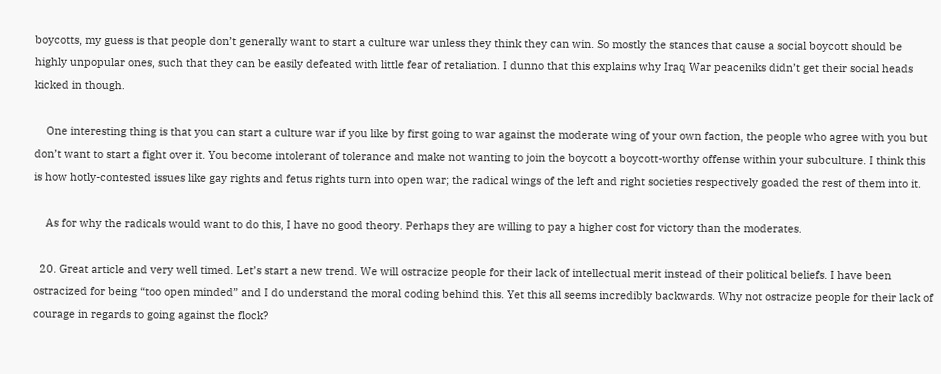boycotts, my guess is that people don’t generally want to start a culture war unless they think they can win. So mostly the stances that cause a social boycott should be highly unpopular ones, such that they can be easily defeated with little fear of retaliation. I dunno that this explains why Iraq War peaceniks didn’t get their social heads kicked in though.

    One interesting thing is that you can start a culture war if you like by first going to war against the moderate wing of your own faction, the people who agree with you but don’t want to start a fight over it. You become intolerant of tolerance and make not wanting to join the boycott a boycott-worthy offense within your subculture. I think this is how hotly-contested issues like gay rights and fetus rights turn into open war; the radical wings of the left and right societies respectively goaded the rest of them into it.

    As for why the radicals would want to do this, I have no good theory. Perhaps they are willing to pay a higher cost for victory than the moderates.

  20. Great article and very well timed. Let’s start a new trend. We will ostracize people for their lack of intellectual merit instead of their political beliefs. I have been ostracized for being “too open minded” and I do understand the moral coding behind this. Yet this all seems incredibly backwards. Why not ostracize people for their lack of courage in regards to going against the flock?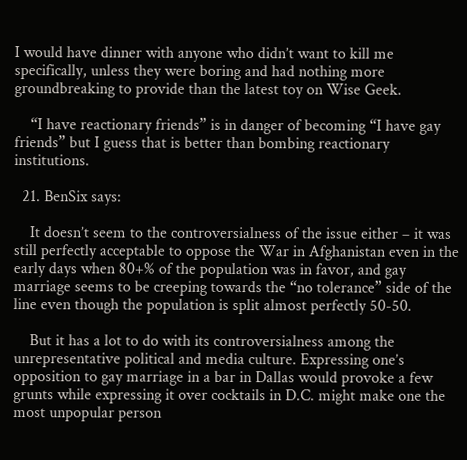I would have dinner with anyone who didn’t want to kill me specifically, unless they were boring and had nothing more groundbreaking to provide than the latest toy on Wise Geek.

    “I have reactionary friends” is in danger of becoming “I have gay friends” but I guess that is better than bombing reactionary institutions.

  21. BenSix says:

    It doesn’t seem to the controversialness of the issue either – it was still perfectly acceptable to oppose the War in Afghanistan even in the early days when 80+% of the population was in favor, and gay marriage seems to be creeping towards the “no tolerance” side of the line even though the population is split almost perfectly 50-50.

    But it has a lot to do with its controversialness among the unrepresentative political and media culture. Expressing one’s opposition to gay marriage in a bar in Dallas would provoke a few grunts while expressing it over cocktails in D.C. might make one the most unpopular person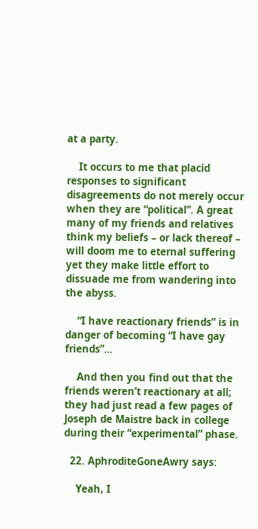at a party.

    It occurs to me that placid responses to significant disagreements do not merely occur when they are “political”. A great many of my friends and relatives think my beliefs – or lack thereof – will doom me to eternal suffering yet they make little effort to dissuade me from wandering into the abyss.

    “I have reactionary friends” is in danger of becoming “I have gay friends”…

    And then you find out that the friends weren’t reactionary at all; they had just read a few pages of Joseph de Maistre back in college during their “experimental” phase.

  22. AphroditeGoneAwry says:

    Yeah, I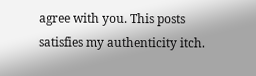agree with you. This posts satisfies my authenticity itch.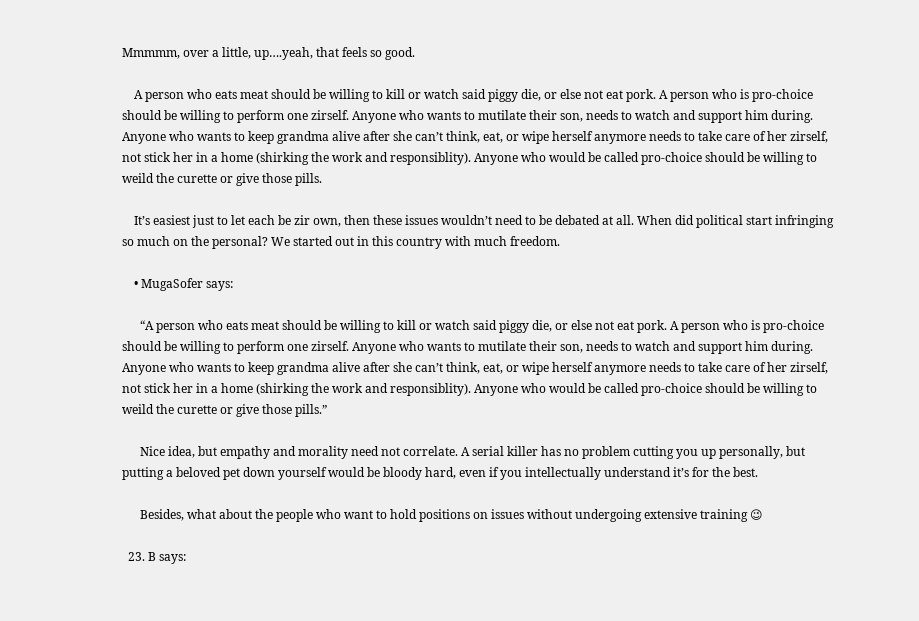Mmmmm, over a little, up….yeah, that feels so good.

    A person who eats meat should be willing to kill or watch said piggy die, or else not eat pork. A person who is pro-choice should be willing to perform one zirself. Anyone who wants to mutilate their son, needs to watch and support him during. Anyone who wants to keep grandma alive after she can’t think, eat, or wipe herself anymore needs to take care of her zirself, not stick her in a home (shirking the work and responsiblity). Anyone who would be called pro-choice should be willing to weild the curette or give those pills.

    It’s easiest just to let each be zir own, then these issues wouldn’t need to be debated at all. When did political start infringing so much on the personal? We started out in this country with much freedom.

    • MugaSofer says:

      “A person who eats meat should be willing to kill or watch said piggy die, or else not eat pork. A person who is pro-choice should be willing to perform one zirself. Anyone who wants to mutilate their son, needs to watch and support him during. Anyone who wants to keep grandma alive after she can’t think, eat, or wipe herself anymore needs to take care of her zirself, not stick her in a home (shirking the work and responsiblity). Anyone who would be called pro-choice should be willing to weild the curette or give those pills.”

      Nice idea, but empathy and morality need not correlate. A serial killer has no problem cutting you up personally, but putting a beloved pet down yourself would be bloody hard, even if you intellectually understand it’s for the best.

      Besides, what about the people who want to hold positions on issues without undergoing extensive training 😉

  23. B says: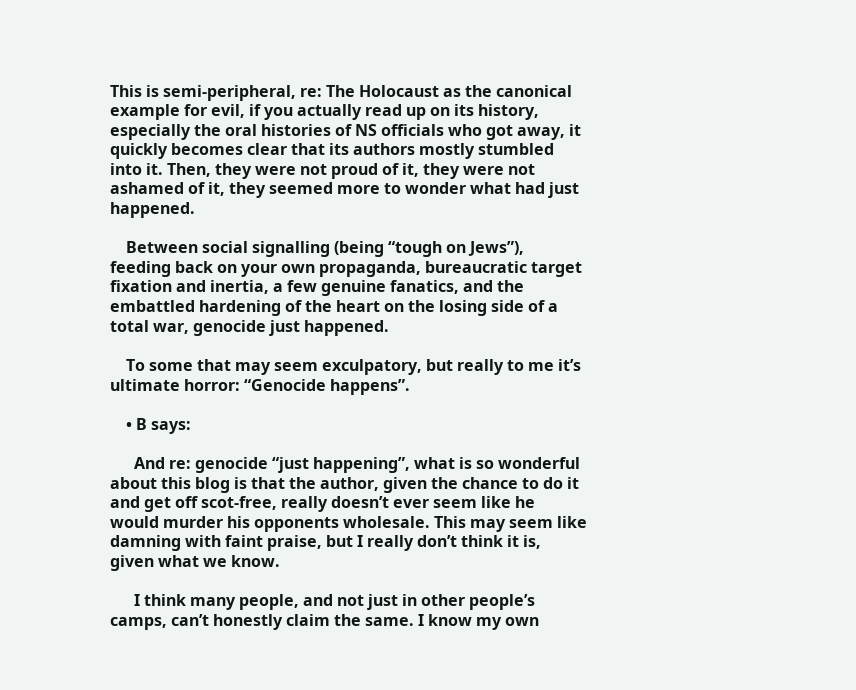This is semi-peripheral, re: The Holocaust as the canonical example for evil, if you actually read up on its history, especially the oral histories of NS officials who got away, it quickly becomes clear that its authors mostly stumbled into it. Then, they were not proud of it, they were not ashamed of it, they seemed more to wonder what had just happened.

    Between social signalling (being “tough on Jews”), feeding back on your own propaganda, bureaucratic target fixation and inertia, a few genuine fanatics, and the embattled hardening of the heart on the losing side of a total war, genocide just happened.

    To some that may seem exculpatory, but really to me it’s ultimate horror: “Genocide happens”.

    • B says:

      And re: genocide “just happening”, what is so wonderful about this blog is that the author, given the chance to do it and get off scot-free, really doesn’t ever seem like he would murder his opponents wholesale. This may seem like damning with faint praise, but I really don’t think it is, given what we know.

      I think many people, and not just in other people’s camps, can’t honestly claim the same. I know my own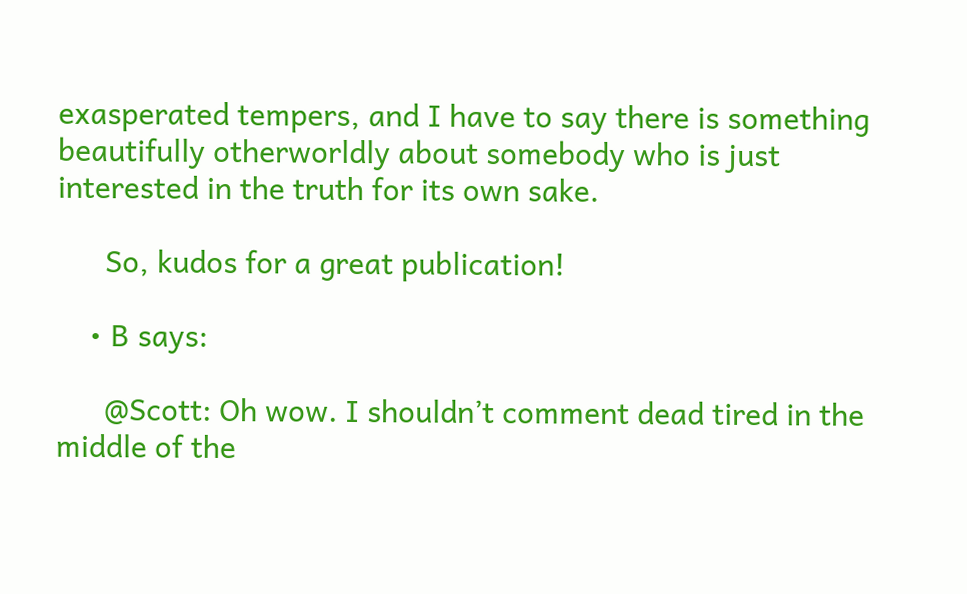exasperated tempers, and I have to say there is something beautifully otherworldly about somebody who is just interested in the truth for its own sake.

      So, kudos for a great publication!

    • B says:

      @Scott: Oh wow. I shouldn’t comment dead tired in the middle of the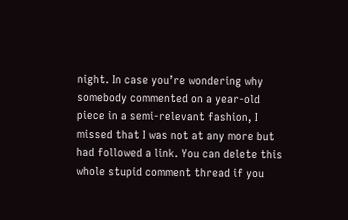night. In case you’re wondering why somebody commented on a year-old piece in a semi-relevant fashion, I missed that I was not at any more but had followed a link. You can delete this whole stupid comment thread if you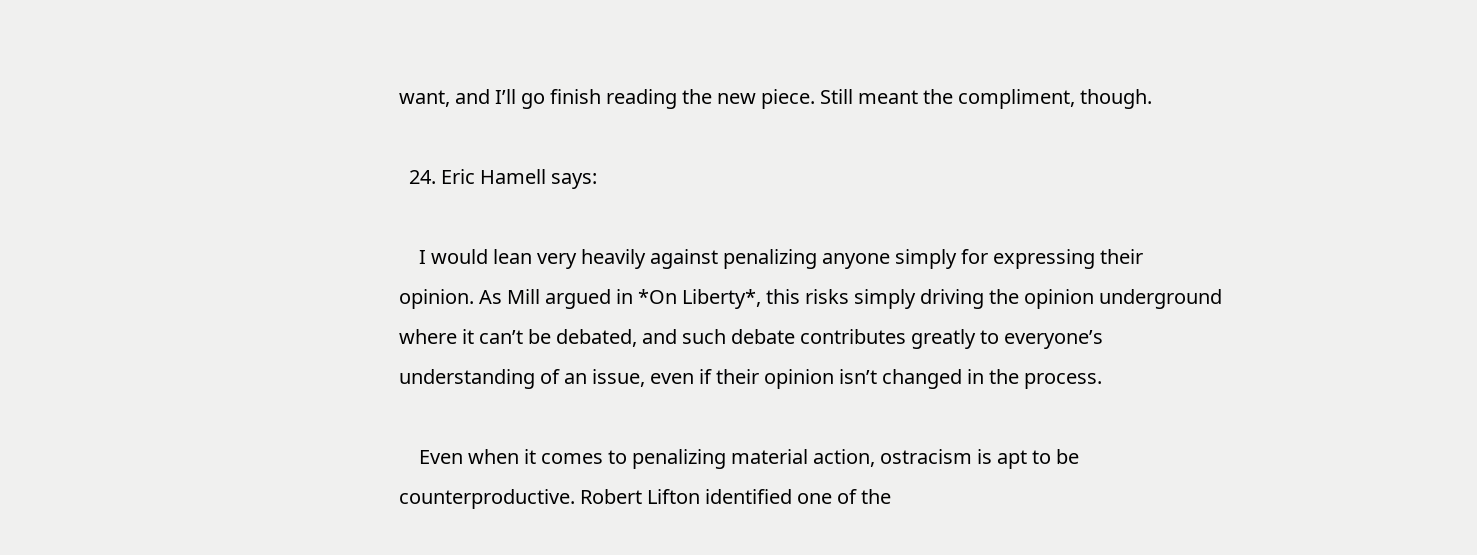want, and I’ll go finish reading the new piece. Still meant the compliment, though.

  24. Eric Hamell says:

    I would lean very heavily against penalizing anyone simply for expressing their opinion. As Mill argued in *On Liberty*, this risks simply driving the opinion underground where it can’t be debated, and such debate contributes greatly to everyone’s understanding of an issue, even if their opinion isn’t changed in the process.

    Even when it comes to penalizing material action, ostracism is apt to be counterproductive. Robert Lifton identified one of the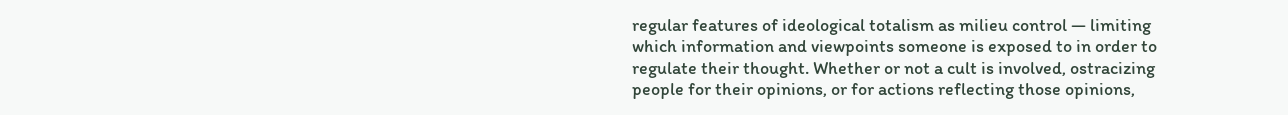regular features of ideological totalism as milieu control — limiting which information and viewpoints someone is exposed to in order to regulate their thought. Whether or not a cult is involved, ostracizing people for their opinions, or for actions reflecting those opinions,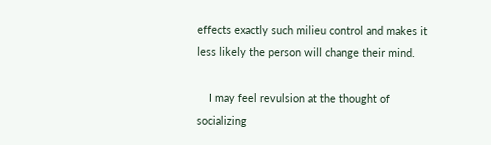effects exactly such milieu control and makes it less likely the person will change their mind.

    I may feel revulsion at the thought of socializing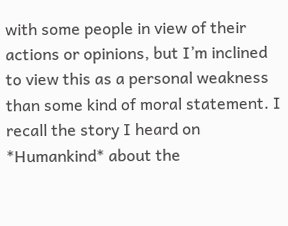with some people in view of their actions or opinions, but I’m inclined to view this as a personal weakness than some kind of moral statement. I recall the story I heard on *Humankind* about the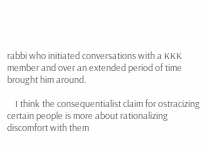rabbi who initiated conversations with a KKK member and over an extended period of time brought him around.

    I think the consequentialist claim for ostracizing certain people is more about rationalizing discomfort with them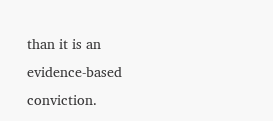than it is an evidence-based conviction.